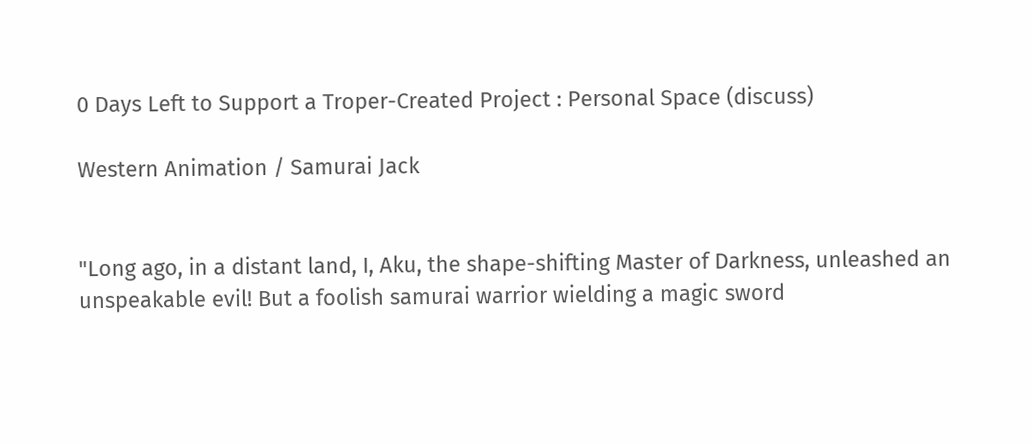0 Days Left to Support a Troper-Created Project : Personal Space (discuss)

Western Animation / Samurai Jack


"Long ago, in a distant land, I, Aku, the shape-shifting Master of Darkness, unleashed an unspeakable evil! But a foolish samurai warrior wielding a magic sword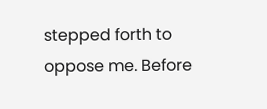stepped forth to oppose me. Before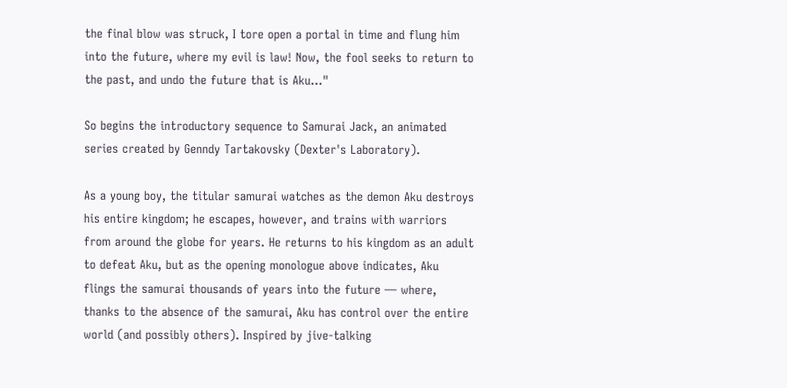the final blow was struck, I tore open a portal in time and flung him into the future, where my evil is law! Now, the fool seeks to return to the past, and undo the future that is Aku..."

So begins the introductory sequence to Samurai Jack, an animated series created by Genndy Tartakovsky (Dexter's Laboratory).

As a young boy, the titular samurai watches as the demon Aku destroys his entire kingdom; he escapes, however, and trains with warriors from around the globe for years. He returns to his kingdom as an adult to defeat Aku, but as the opening monologue above indicates, Aku flings the samurai thousands of years into the future — where, thanks to the absence of the samurai, Aku has control over the entire world (and possibly others). Inspired by jive-talking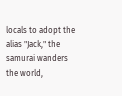locals to adopt the alias "Jack," the samurai wanders the world,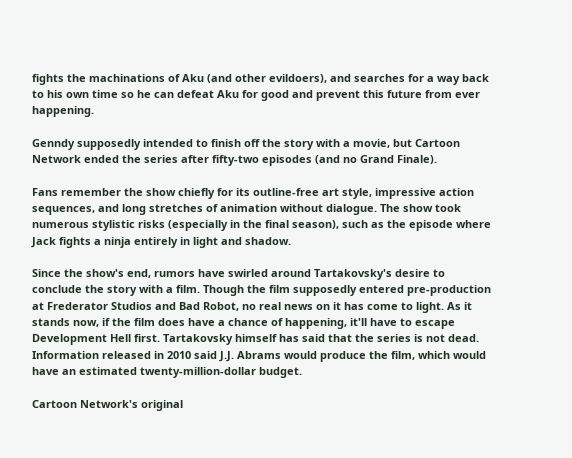fights the machinations of Aku (and other evildoers), and searches for a way back to his own time so he can defeat Aku for good and prevent this future from ever happening.

Genndy supposedly intended to finish off the story with a movie, but Cartoon Network ended the series after fifty-two episodes (and no Grand Finale).

Fans remember the show chiefly for its outline-free art style, impressive action sequences, and long stretches of animation without dialogue. The show took numerous stylistic risks (especially in the final season), such as the episode where Jack fights a ninja entirely in light and shadow.

Since the show's end, rumors have swirled around Tartakovsky's desire to conclude the story with a film. Though the film supposedly entered pre-production at Frederator Studios and Bad Robot, no real news on it has come to light. As it stands now, if the film does have a chance of happening, it'll have to escape Development Hell first. Tartakovsky himself has said that the series is not dead. Information released in 2010 said J.J. Abrams would produce the film, which would have an estimated twenty-million-dollar budget.

Cartoon Network's original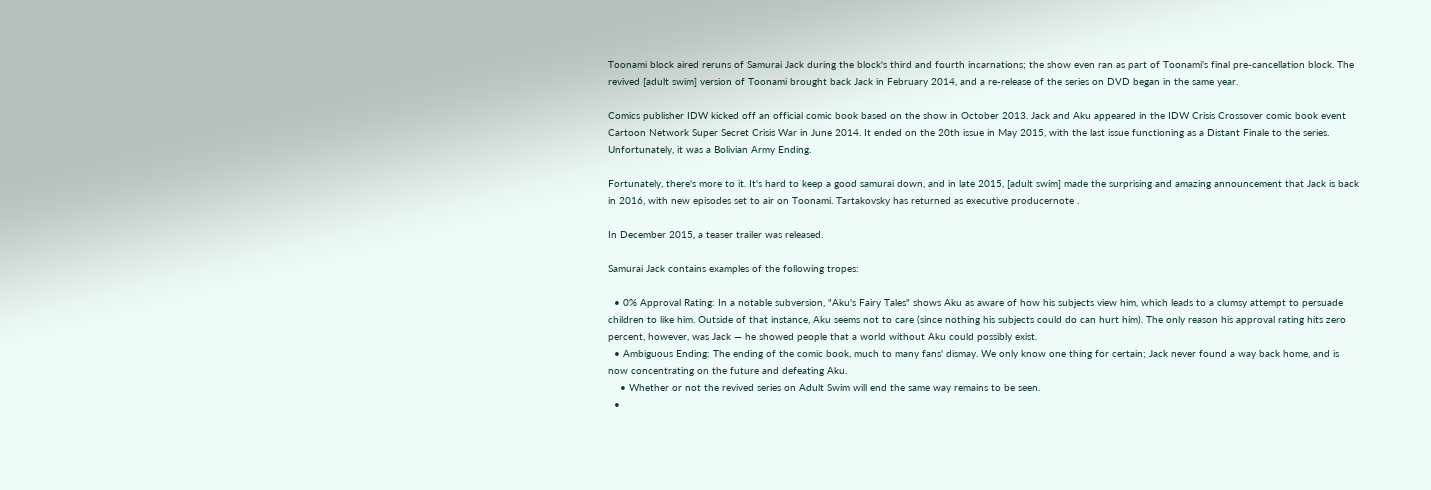Toonami block aired reruns of Samurai Jack during the block's third and fourth incarnations; the show even ran as part of Toonami's final pre-cancellation block. The revived [adult swim] version of Toonami brought back Jack in February 2014, and a re-release of the series on DVD began in the same year.

Comics publisher IDW kicked off an official comic book based on the show in October 2013. Jack and Aku appeared in the IDW Crisis Crossover comic book event Cartoon Network Super Secret Crisis War in June 2014. It ended on the 20th issue in May 2015, with the last issue functioning as a Distant Finale to the series. Unfortunately, it was a Bolivian Army Ending.

Fortunately, there's more to it. It's hard to keep a good samurai down, and in late 2015, [adult swim] made the surprising and amazing announcement that Jack is back in 2016, with new episodes set to air on Toonami. Tartakovsky has returned as executive producernote .

In December 2015, a teaser trailer was released.

Samurai Jack contains examples of the following tropes:

  • 0% Approval Rating: In a notable subversion, "Aku's Fairy Tales" shows Aku as aware of how his subjects view him, which leads to a clumsy attempt to persuade children to like him. Outside of that instance, Aku seems not to care (since nothing his subjects could do can hurt him). The only reason his approval rating hits zero percent, however, was Jack — he showed people that a world without Aku could possibly exist.
  • Ambiguous Ending: The ending of the comic book, much to many fans' dismay. We only know one thing for certain; Jack never found a way back home, and is now concentrating on the future and defeating Aku.
    • Whether or not the revived series on Adult Swim will end the same way remains to be seen.
  •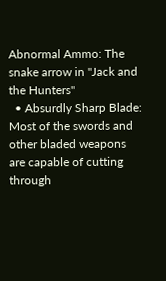Abnormal Ammo: The snake arrow in "Jack and the Hunters"
  • Absurdly Sharp Blade: Most of the swords and other bladed weapons are capable of cutting through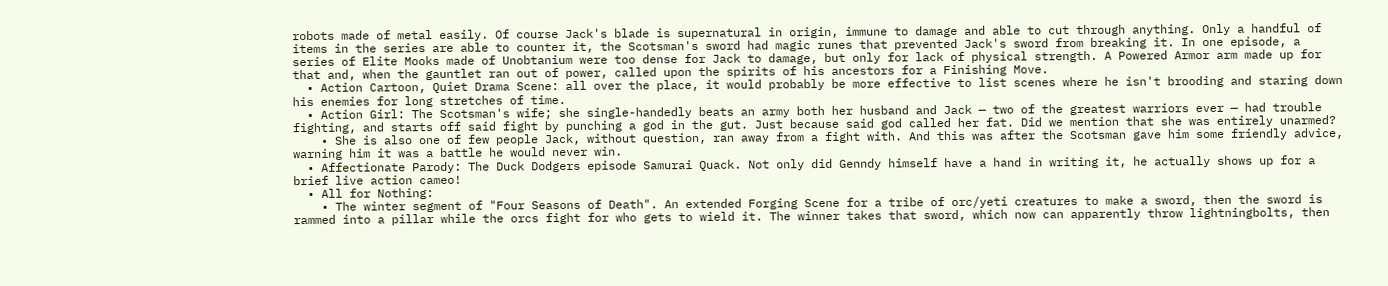robots made of metal easily. Of course Jack's blade is supernatural in origin, immune to damage and able to cut through anything. Only a handful of items in the series are able to counter it, the Scotsman's sword had magic runes that prevented Jack's sword from breaking it. In one episode, a series of Elite Mooks made of Unobtanium were too dense for Jack to damage, but only for lack of physical strength. A Powered Armor arm made up for that and, when the gauntlet ran out of power, called upon the spirits of his ancestors for a Finishing Move.
  • Action Cartoon, Quiet Drama Scene: all over the place, it would probably be more effective to list scenes where he isn't brooding and staring down his enemies for long stretches of time.
  • Action Girl: The Scotsman's wife; she single-handedly beats an army both her husband and Jack — two of the greatest warriors ever — had trouble fighting, and starts off said fight by punching a god in the gut. Just because said god called her fat. Did we mention that she was entirely unarmed?
    • She is also one of few people Jack, without question, ran away from a fight with. And this was after the Scotsman gave him some friendly advice, warning him it was a battle he would never win.
  • Affectionate Parody: The Duck Dodgers episode Samurai Quack. Not only did Genndy himself have a hand in writing it, he actually shows up for a brief live action cameo!
  • All for Nothing:
    • The winter segment of "Four Seasons of Death". An extended Forging Scene for a tribe of orc/yeti creatures to make a sword, then the sword is rammed into a pillar while the orcs fight for who gets to wield it. The winner takes that sword, which now can apparently throw lightningbolts, then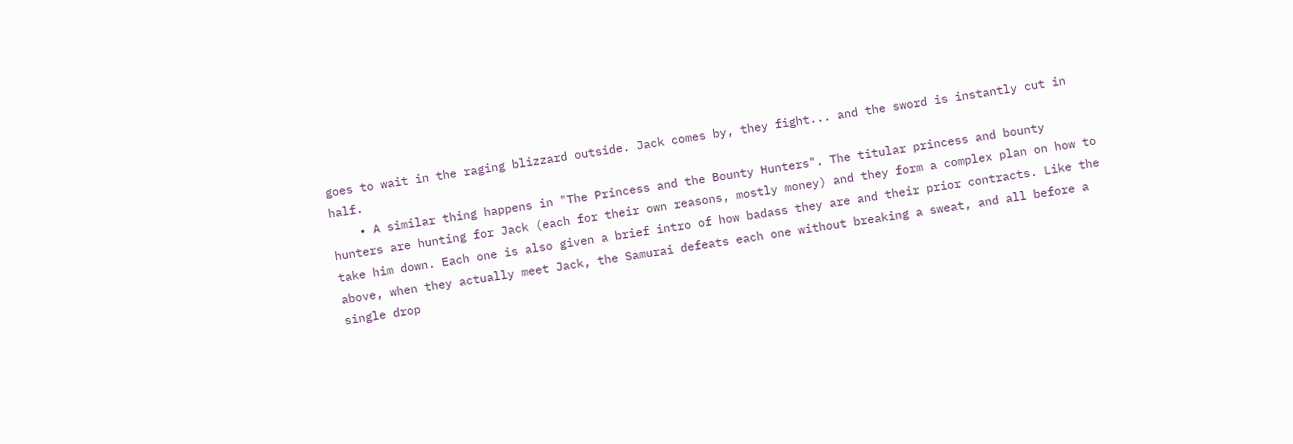goes to wait in the raging blizzard outside. Jack comes by, they fight... and the sword is instantly cut in half.
    • A similar thing happens in "The Princess and the Bounty Hunters". The titular princess and bounty hunters are hunting for Jack (each for their own reasons, mostly money) and they form a complex plan on how to take him down. Each one is also given a brief intro of how badass they are and their prior contracts. Like the above, when they actually meet Jack, the Samurai defeats each one without breaking a sweat, and all before a single drop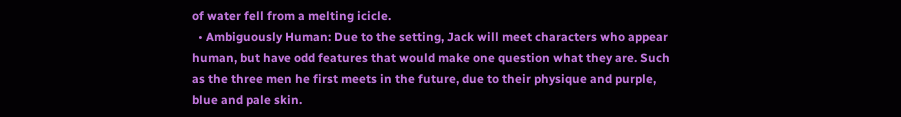of water fell from a melting icicle.
  • Ambiguously Human: Due to the setting, Jack will meet characters who appear human, but have odd features that would make one question what they are. Such as the three men he first meets in the future, due to their physique and purple, blue and pale skin.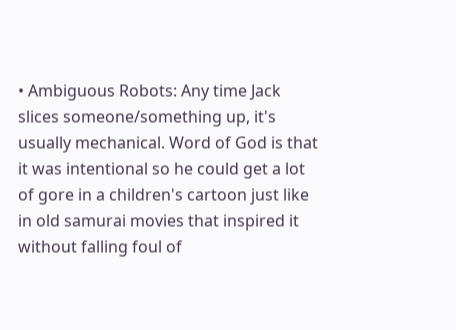• Ambiguous Robots: Any time Jack slices someone/something up, it's usually mechanical. Word of God is that it was intentional so he could get a lot of gore in a children's cartoon just like in old samurai movies that inspired it without falling foul of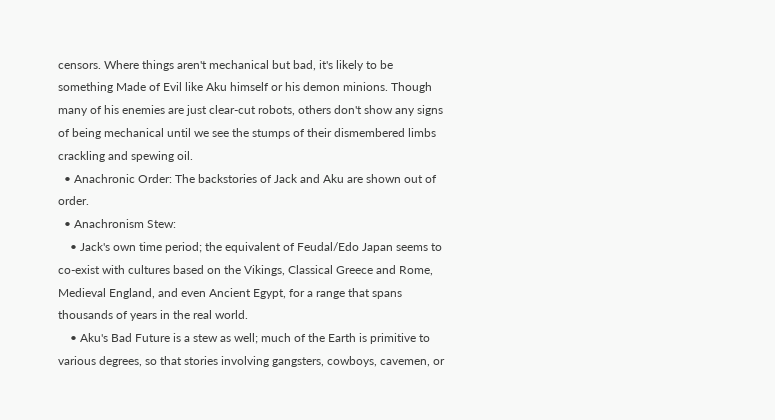censors. Where things aren't mechanical but bad, it's likely to be something Made of Evil like Aku himself or his demon minions. Though many of his enemies are just clear-cut robots, others don't show any signs of being mechanical until we see the stumps of their dismembered limbs crackling and spewing oil.
  • Anachronic Order: The backstories of Jack and Aku are shown out of order.
  • Anachronism Stew:
    • Jack's own time period; the equivalent of Feudal/Edo Japan seems to co-exist with cultures based on the Vikings, Classical Greece and Rome, Medieval England, and even Ancient Egypt, for a range that spans thousands of years in the real world.
    • Aku's Bad Future is a stew as well; much of the Earth is primitive to various degrees, so that stories involving gangsters, cowboys, cavemen, or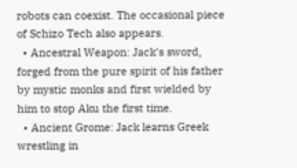robots can coexist. The occasional piece of Schizo Tech also appears.
  • Ancestral Weapon: Jack's sword, forged from the pure spirit of his father by mystic monks and first wielded by him to stop Aku the first time.
  • Ancient Grome: Jack learns Greek wrestling in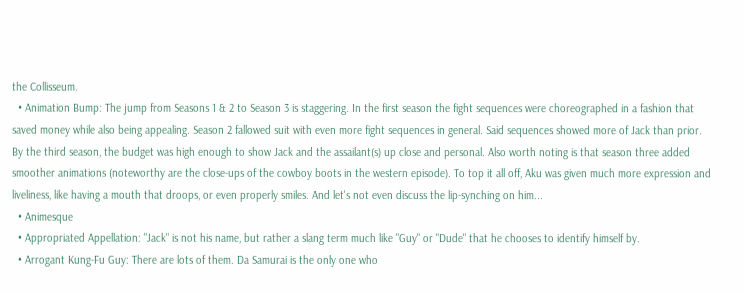the Collisseum.
  • Animation Bump: The jump from Seasons 1 & 2 to Season 3 is staggering. In the first season the fight sequences were choreographed in a fashion that saved money while also being appealing. Season 2 fallowed suit with even more fight sequences in general. Said sequences showed more of Jack than prior. By the third season, the budget was high enough to show Jack and the assailant(s) up close and personal. Also worth noting is that season three added smoother animations (noteworthy are the close-ups of the cowboy boots in the western episode). To top it all off, Aku was given much more expression and liveliness, like having a mouth that droops, or even properly smiles. And let's not even discuss the lip-synching on him...
  • Animesque
  • Appropriated Appellation: "Jack" is not his name, but rather a slang term much like "Guy" or "Dude" that he chooses to identify himself by.
  • Arrogant Kung-Fu Guy: There are lots of them. Da Samurai is the only one who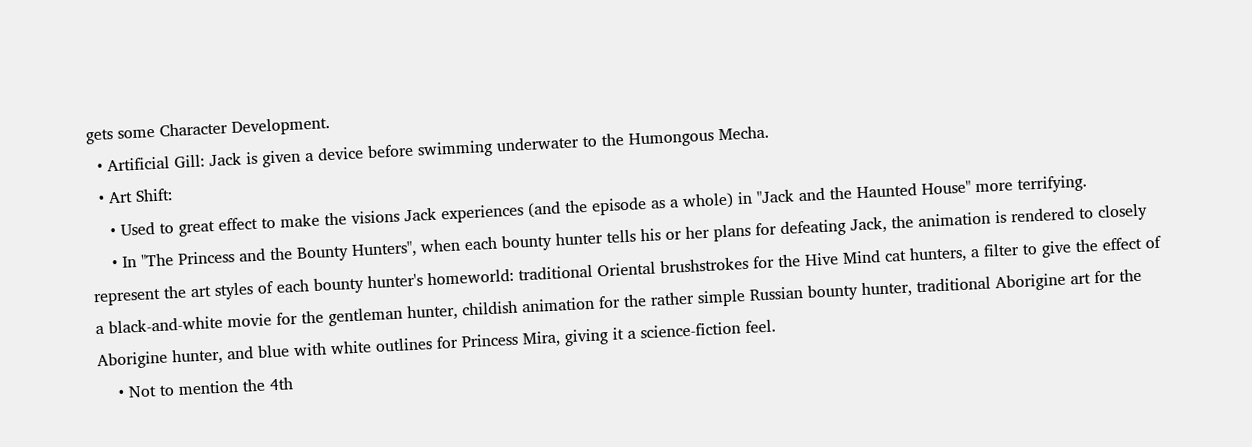gets some Character Development.
  • Artificial Gill: Jack is given a device before swimming underwater to the Humongous Mecha.
  • Art Shift:
    • Used to great effect to make the visions Jack experiences (and the episode as a whole) in "Jack and the Haunted House" more terrifying.
    • In "The Princess and the Bounty Hunters", when each bounty hunter tells his or her plans for defeating Jack, the animation is rendered to closely represent the art styles of each bounty hunter's homeworld: traditional Oriental brushstrokes for the Hive Mind cat hunters, a filter to give the effect of a black-and-white movie for the gentleman hunter, childish animation for the rather simple Russian bounty hunter, traditional Aborigine art for the Aborigine hunter, and blue with white outlines for Princess Mira, giving it a science-fiction feel.
    • Not to mention the 4th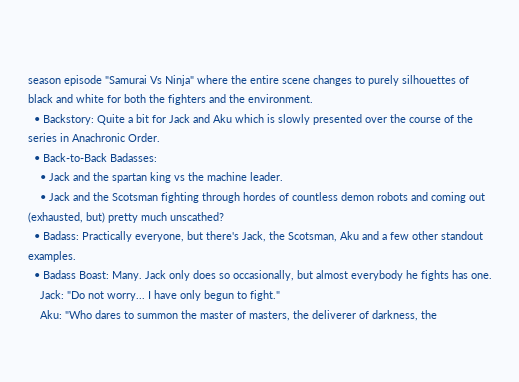season episode "Samurai Vs Ninja" where the entire scene changes to purely silhouettes of black and white for both the fighters and the environment.
  • Backstory: Quite a bit for Jack and Aku which is slowly presented over the course of the series in Anachronic Order.
  • Back-to-Back Badasses:
    • Jack and the spartan king vs the machine leader.
    • Jack and the Scotsman fighting through hordes of countless demon robots and coming out (exhausted, but) pretty much unscathed?
  • Badass: Practically everyone, but there's Jack, the Scotsman, Aku and a few other standout examples.
  • Badass Boast: Many. Jack only does so occasionally, but almost everybody he fights has one.
    Jack: "Do not worry... I have only begun to fight."
    Aku: "Who dares to summon the master of masters, the deliverer of darkness, the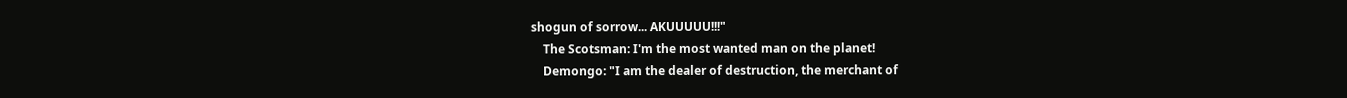shogun of sorrow... AKUUUUU!!!"
    The Scotsman: I'm the most wanted man on the planet!
    Demongo: "I am the dealer of destruction, the merchant of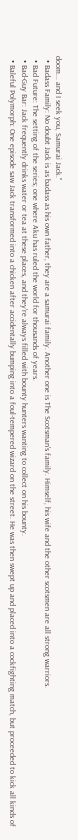doom... and I seek you, Samurai Jack."
  • Badass Family: No doubt Jack is as badass as his own father, they are a samurai family. Another one is The Scotsman's family. Himself, his wife and the other scotsmen are all strong warriors.
  • Bad Future: The setting of the series; one where Aku has ruled the world for thousands of years.
  • Bad-Guy Bar: Jack frequently drinks water or tea at these places, and they're always filled with bounty hunters wanting to collect on his bounty.
  • Baleful Polymorph: One episode saw Jack transformed into a chicken after accidentally bumping into a foul-tempered wizard on the street. He was then swept up and placed into a cockfighting match, but proceeded to kick all kinds of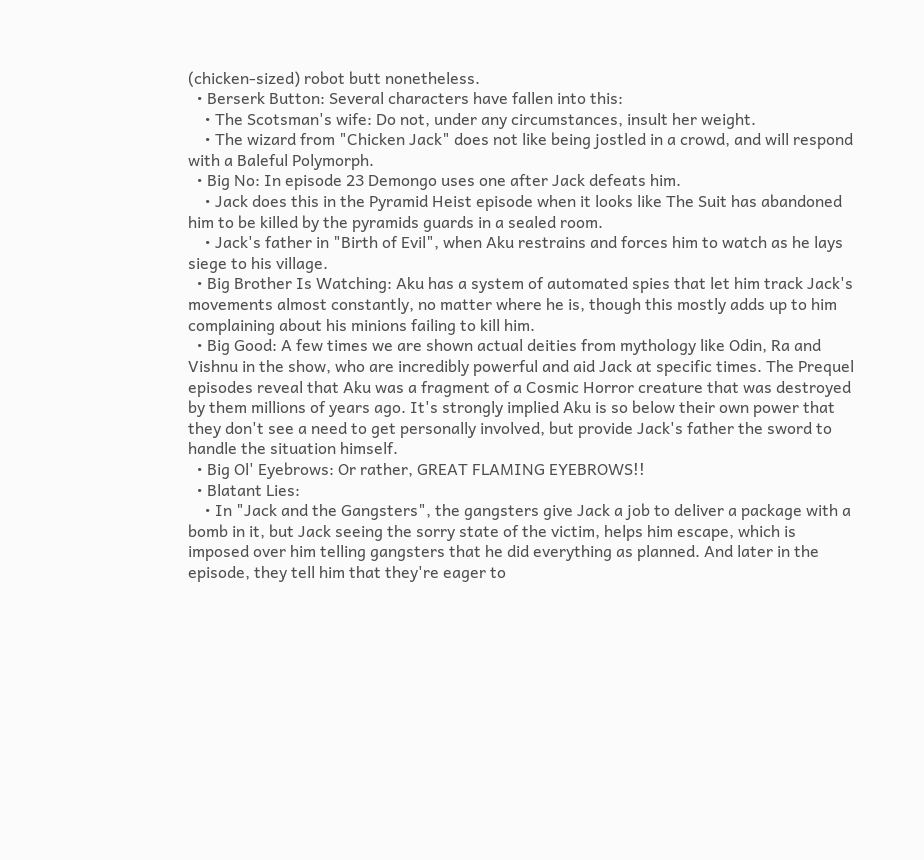(chicken-sized) robot butt nonetheless.
  • Berserk Button: Several characters have fallen into this:
    • The Scotsman's wife: Do not, under any circumstances, insult her weight.
    • The wizard from "Chicken Jack" does not like being jostled in a crowd, and will respond with a Baleful Polymorph.
  • Big No: In episode 23 Demongo uses one after Jack defeats him.
    • Jack does this in the Pyramid Heist episode when it looks like The Suit has abandoned him to be killed by the pyramids guards in a sealed room.
    • Jack's father in "Birth of Evil", when Aku restrains and forces him to watch as he lays siege to his village.
  • Big Brother Is Watching: Aku has a system of automated spies that let him track Jack's movements almost constantly, no matter where he is, though this mostly adds up to him complaining about his minions failing to kill him.
  • Big Good: A few times we are shown actual deities from mythology like Odin, Ra and Vishnu in the show, who are incredibly powerful and aid Jack at specific times. The Prequel episodes reveal that Aku was a fragment of a Cosmic Horror creature that was destroyed by them millions of years ago. It's strongly implied Aku is so below their own power that they don't see a need to get personally involved, but provide Jack's father the sword to handle the situation himself.
  • Big Ol' Eyebrows: Or rather, GREAT FLAMING EYEBROWS!!
  • Blatant Lies:
    • In "Jack and the Gangsters", the gangsters give Jack a job to deliver a package with a bomb in it, but Jack seeing the sorry state of the victim, helps him escape, which is imposed over him telling gangsters that he did everything as planned. And later in the episode, they tell him that they're eager to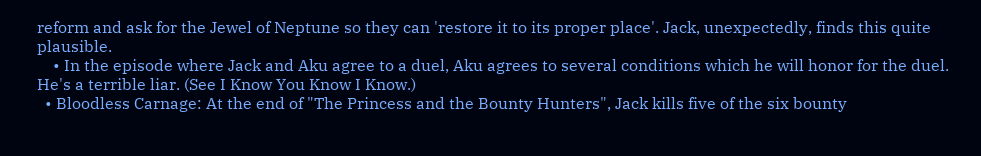reform and ask for the Jewel of Neptune so they can 'restore it to its proper place'. Jack, unexpectedly, finds this quite plausible.
    • In the episode where Jack and Aku agree to a duel, Aku agrees to several conditions which he will honor for the duel. He's a terrible liar. (See I Know You Know I Know.)
  • Bloodless Carnage: At the end of "The Princess and the Bounty Hunters", Jack kills five of the six bounty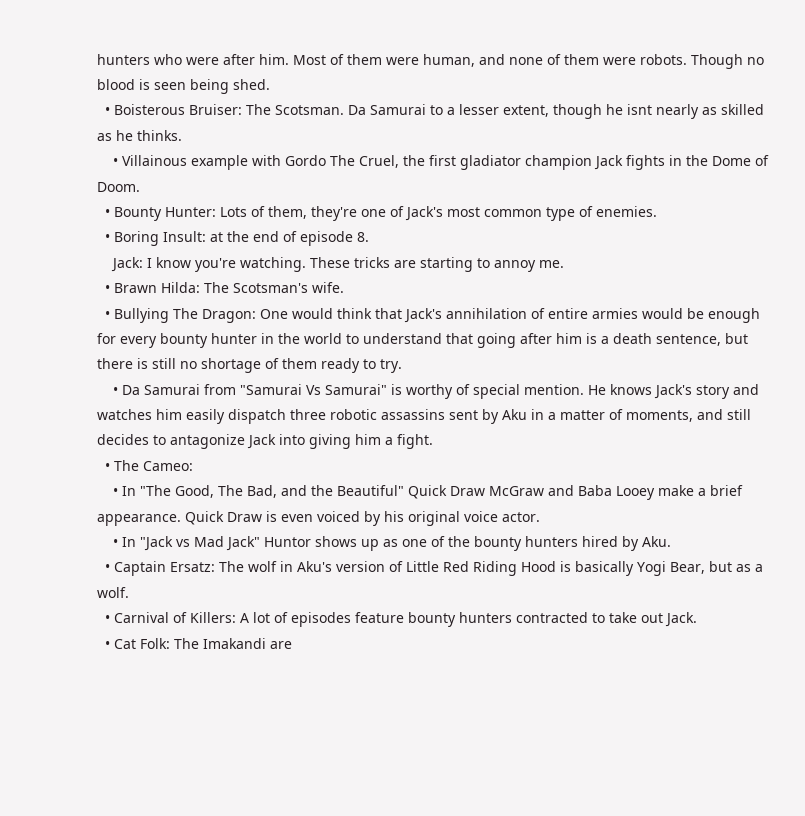hunters who were after him. Most of them were human, and none of them were robots. Though no blood is seen being shed.
  • Boisterous Bruiser: The Scotsman. Da Samurai to a lesser extent, though he isnt nearly as skilled as he thinks.
    • Villainous example with Gordo The Cruel, the first gladiator champion Jack fights in the Dome of Doom.
  • Bounty Hunter: Lots of them, they're one of Jack's most common type of enemies.
  • Boring Insult: at the end of episode 8.
    Jack: I know you're watching. These tricks are starting to annoy me.
  • Brawn Hilda: The Scotsman's wife.
  • Bullying The Dragon: One would think that Jack's annihilation of entire armies would be enough for every bounty hunter in the world to understand that going after him is a death sentence, but there is still no shortage of them ready to try.
    • Da Samurai from "Samurai Vs Samurai" is worthy of special mention. He knows Jack's story and watches him easily dispatch three robotic assassins sent by Aku in a matter of moments, and still decides to antagonize Jack into giving him a fight.
  • The Cameo:
    • In "The Good, The Bad, and the Beautiful" Quick Draw McGraw and Baba Looey make a brief appearance. Quick Draw is even voiced by his original voice actor.
    • In "Jack vs Mad Jack" Huntor shows up as one of the bounty hunters hired by Aku.
  • Captain Ersatz: The wolf in Aku's version of Little Red Riding Hood is basically Yogi Bear, but as a wolf.
  • Carnival of Killers: A lot of episodes feature bounty hunters contracted to take out Jack.
  • Cat Folk: The Imakandi are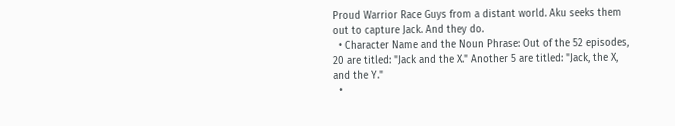Proud Warrior Race Guys from a distant world. Aku seeks them out to capture Jack. And they do.
  • Character Name and the Noun Phrase: Out of the 52 episodes, 20 are titled: "Jack and the X." Another 5 are titled: "Jack, the X, and the Y."
  •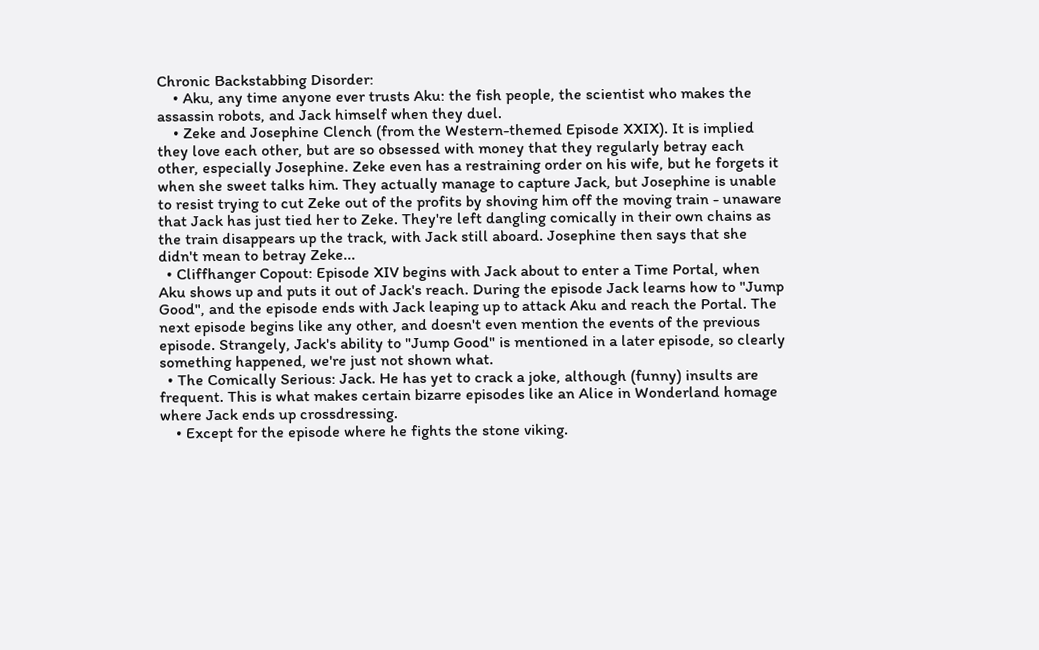Chronic Backstabbing Disorder:
    • Aku, any time anyone ever trusts Aku: the fish people, the scientist who makes the assassin robots, and Jack himself when they duel.
    • Zeke and Josephine Clench (from the Western-themed Episode XXIX). It is implied they love each other, but are so obsessed with money that they regularly betray each other, especially Josephine. Zeke even has a restraining order on his wife, but he forgets it when she sweet talks him. They actually manage to capture Jack, but Josephine is unable to resist trying to cut Zeke out of the profits by shoving him off the moving train - unaware that Jack has just tied her to Zeke. They're left dangling comically in their own chains as the train disappears up the track, with Jack still aboard. Josephine then says that she didn't mean to betray Zeke...
  • Cliffhanger Copout: Episode XIV begins with Jack about to enter a Time Portal, when Aku shows up and puts it out of Jack's reach. During the episode Jack learns how to "Jump Good", and the episode ends with Jack leaping up to attack Aku and reach the Portal. The next episode begins like any other, and doesn't even mention the events of the previous episode. Strangely, Jack's ability to "Jump Good" is mentioned in a later episode, so clearly something happened, we're just not shown what.
  • The Comically Serious: Jack. He has yet to crack a joke, although (funny) insults are frequent. This is what makes certain bizarre episodes like an Alice in Wonderland homage where Jack ends up crossdressing.
    • Except for the episode where he fights the stone viking.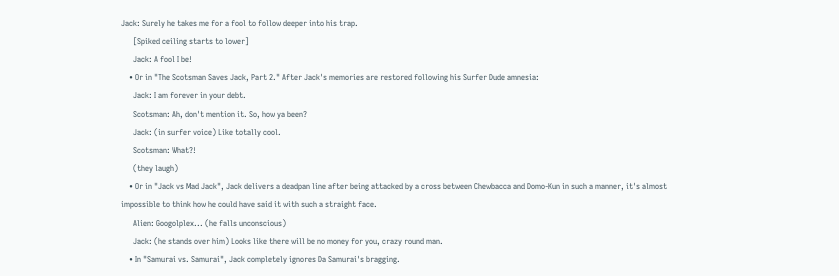Jack: Surely he takes me for a fool to follow deeper into his trap.
      [Spiked ceiling starts to lower]
      Jack: A fool I be!
    • Or in "The Scotsman Saves Jack, Part 2." After Jack's memories are restored following his Surfer Dude amnesia:
      Jack: I am forever in your debt.
      Scotsman: Ah, don't mention it. So, how ya been?
      Jack: (in surfer voice) Like totally cool.
      Scotsman: What?!
      (they laugh)
    • Or in "Jack vs Mad Jack", Jack delivers a deadpan line after being attacked by a cross between Chewbacca and Domo-Kun in such a manner, it's almost impossible to think how he could have said it with such a straight face.
      Alien: Googolplex... (he falls unconscious)
      Jack: (he stands over him) Looks like there will be no money for you, crazy round man.
    • In "Samurai vs. Samurai", Jack completely ignores Da Samurai's bragging.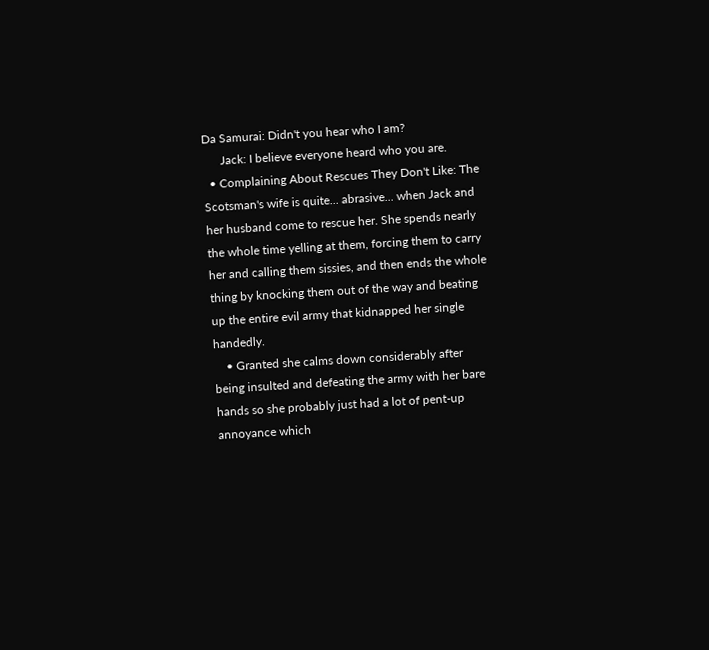Da Samurai: Didn't you hear who I am?
      Jack: I believe everyone heard who you are.
  • Complaining About Rescues They Don't Like: The Scotsman's wife is quite... abrasive... when Jack and her husband come to rescue her. She spends nearly the whole time yelling at them, forcing them to carry her and calling them sissies, and then ends the whole thing by knocking them out of the way and beating up the entire evil army that kidnapped her single handedly.
    • Granted she calms down considerably after being insulted and defeating the army with her bare hands so she probably just had a lot of pent-up annoyance which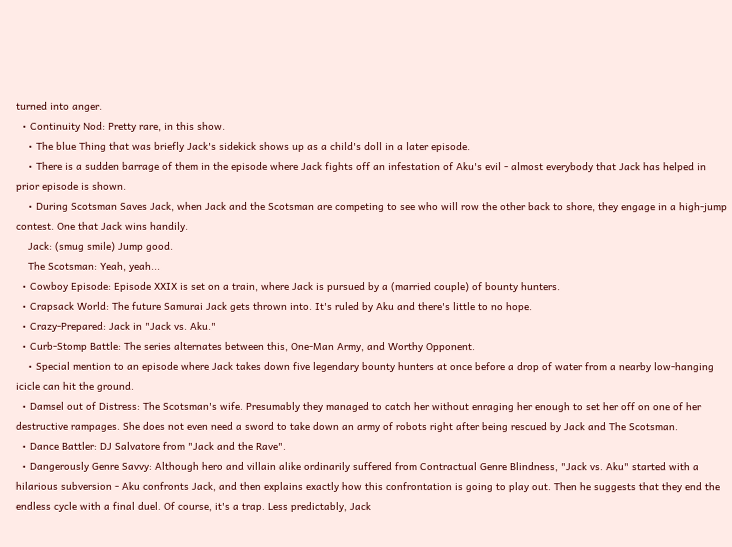turned into anger.
  • Continuity Nod: Pretty rare, in this show.
    • The blue Thing that was briefly Jack's sidekick shows up as a child's doll in a later episode.
    • There is a sudden barrage of them in the episode where Jack fights off an infestation of Aku's evil - almost everybody that Jack has helped in prior episode is shown.
    • During Scotsman Saves Jack, when Jack and the Scotsman are competing to see who will row the other back to shore, they engage in a high-jump contest. One that Jack wins handily.
    Jack: (smug smile) Jump good.
    The Scotsman: Yeah, yeah...
  • Cowboy Episode: Episode XXIX is set on a train, where Jack is pursued by a (married couple) of bounty hunters.
  • Crapsack World: The future Samurai Jack gets thrown into. It's ruled by Aku and there's little to no hope.
  • Crazy-Prepared: Jack in "Jack vs. Aku."
  • Curb-Stomp Battle: The series alternates between this, One-Man Army, and Worthy Opponent.
    • Special mention to an episode where Jack takes down five legendary bounty hunters at once before a drop of water from a nearby low-hanging icicle can hit the ground.
  • Damsel out of Distress: The Scotsman's wife. Presumably they managed to catch her without enraging her enough to set her off on one of her destructive rampages. She does not even need a sword to take down an army of robots right after being rescued by Jack and The Scotsman.
  • Dance Battler: DJ Salvatore from "Jack and the Rave".
  • Dangerously Genre Savvy: Although hero and villain alike ordinarily suffered from Contractual Genre Blindness, "Jack vs. Aku" started with a hilarious subversion - Aku confronts Jack, and then explains exactly how this confrontation is going to play out. Then he suggests that they end the endless cycle with a final duel. Of course, it's a trap. Less predictably, Jack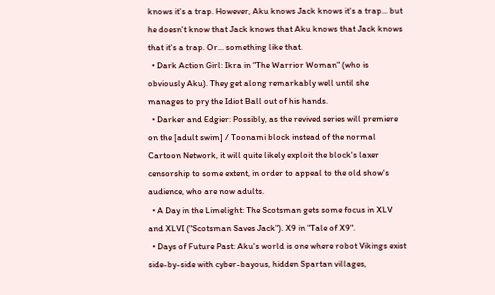knows it's a trap. However, Aku knows Jack knows it's a trap... but he doesn't know that Jack knows that Aku knows that Jack knows that it's a trap. Or... something like that.
  • Dark Action Girl: Ikra in "The Warrior Woman" (who is obviously Aku). They get along remarkably well until she manages to pry the Idiot Ball out of his hands.
  • Darker and Edgier: Possibly, as the revived series will premiere on the [adult swim] / Toonami block instead of the normal Cartoon Network, it will quite likely exploit the block's laxer censorship to some extent, in order to appeal to the old show's audience, who are now adults.
  • A Day in the Limelight: The Scotsman gets some focus in XLV and XLVI ("Scotsman Saves Jack"). X9 in "Tale of X9".
  • Days of Future Past: Aku's world is one where robot Vikings exist side-by-side with cyber-bayous, hidden Spartan villages,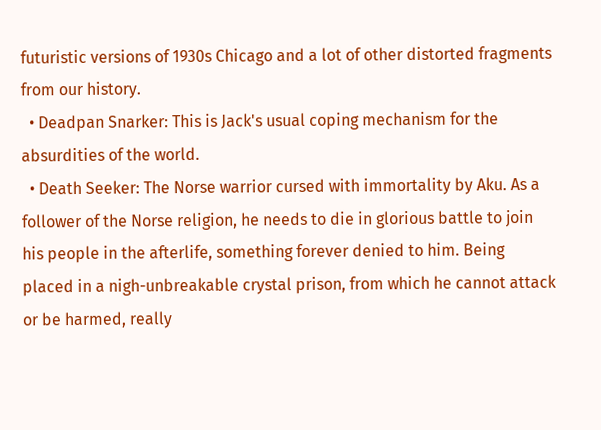futuristic versions of 1930s Chicago and a lot of other distorted fragments from our history.
  • Deadpan Snarker: This is Jack's usual coping mechanism for the absurdities of the world.
  • Death Seeker: The Norse warrior cursed with immortality by Aku. As a follower of the Norse religion, he needs to die in glorious battle to join his people in the afterlife, something forever denied to him. Being placed in a nigh-unbreakable crystal prison, from which he cannot attack or be harmed, really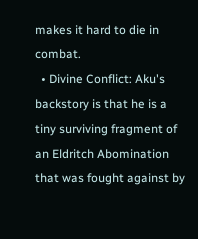makes it hard to die in combat.
  • Divine Conflict: Aku's backstory is that he is a tiny surviving fragment of an Eldritch Abomination that was fought against by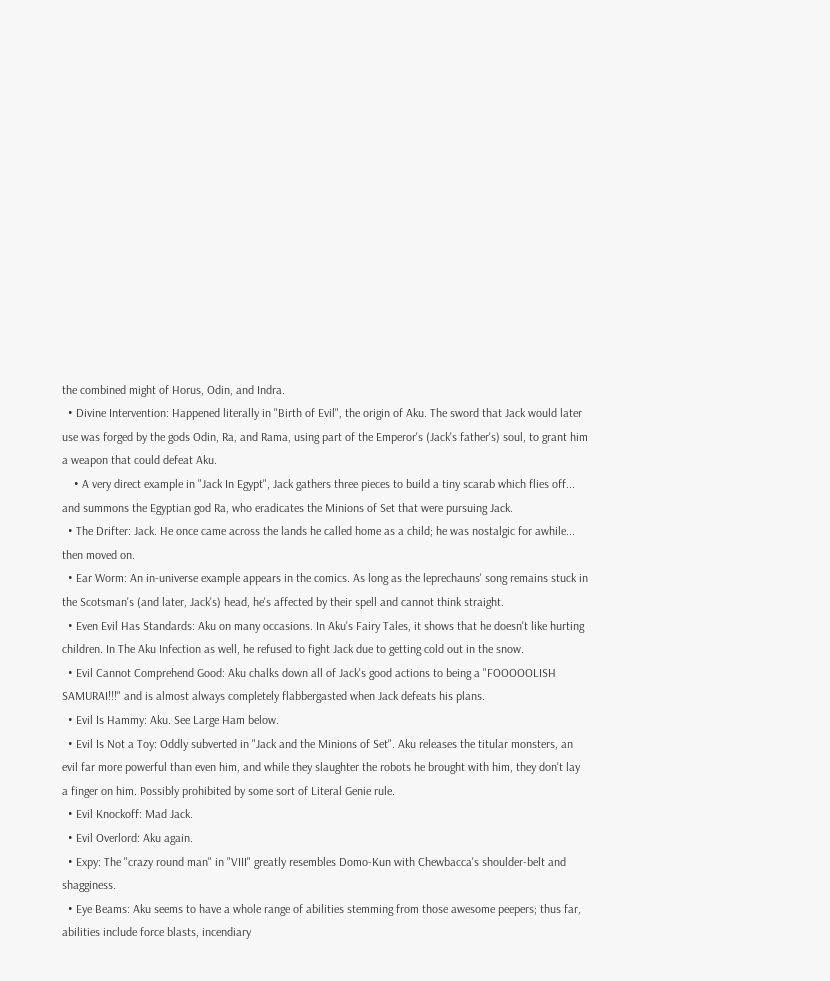the combined might of Horus, Odin, and Indra.
  • Divine Intervention: Happened literally in "Birth of Evil", the origin of Aku. The sword that Jack would later use was forged by the gods Odin, Ra, and Rama, using part of the Emperor's (Jack's father's) soul, to grant him a weapon that could defeat Aku.
    • A very direct example in "Jack In Egypt", Jack gathers three pieces to build a tiny scarab which flies off... and summons the Egyptian god Ra, who eradicates the Minions of Set that were pursuing Jack.
  • The Drifter: Jack. He once came across the lands he called home as a child; he was nostalgic for awhile... then moved on.
  • Ear Worm: An in-universe example appears in the comics. As long as the leprechauns' song remains stuck in the Scotsman's (and later, Jack's) head, he's affected by their spell and cannot think straight.
  • Even Evil Has Standards: Aku on many occasions. In Aku's Fairy Tales, it shows that he doesn't like hurting children. In The Aku Infection as well, he refused to fight Jack due to getting cold out in the snow.
  • Evil Cannot Comprehend Good: Aku chalks down all of Jack's good actions to being a "FOOOOOLISH SAMURAI!!!" and is almost always completely flabbergasted when Jack defeats his plans.
  • Evil Is Hammy: Aku. See Large Ham below.
  • Evil Is Not a Toy: Oddly subverted in "Jack and the Minions of Set". Aku releases the titular monsters, an evil far more powerful than even him, and while they slaughter the robots he brought with him, they don't lay a finger on him. Possibly prohibited by some sort of Literal Genie rule.
  • Evil Knockoff: Mad Jack.
  • Evil Overlord: Aku again.
  • Expy: The "crazy round man" in "VIII" greatly resembles Domo-Kun with Chewbacca's shoulder-belt and shagginess.
  • Eye Beams: Aku seems to have a whole range of abilities stemming from those awesome peepers; thus far, abilities include force blasts, incendiary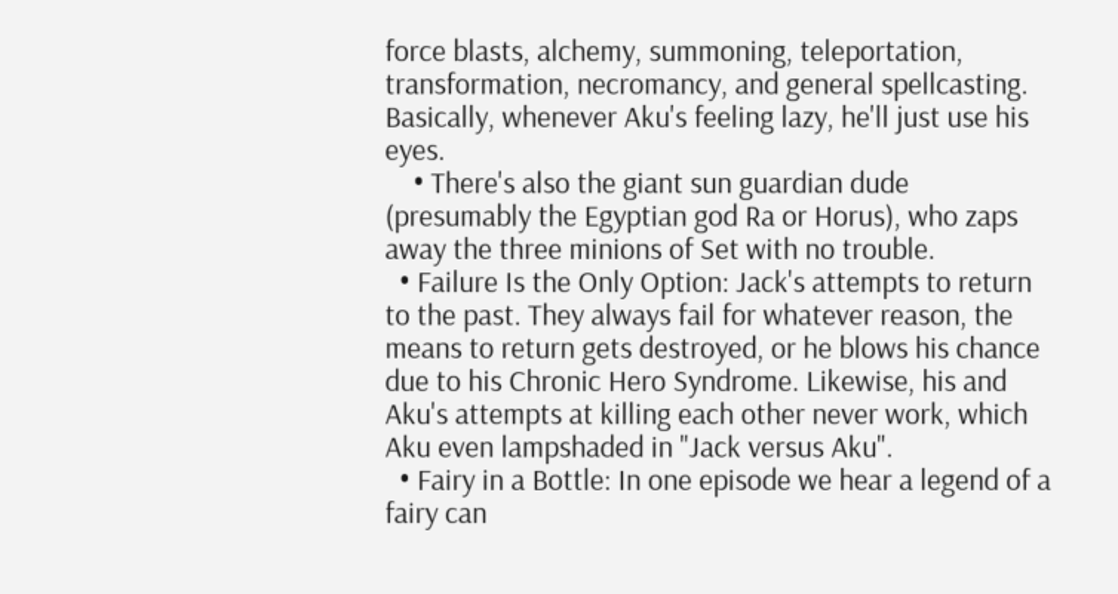force blasts, alchemy, summoning, teleportation, transformation, necromancy, and general spellcasting. Basically, whenever Aku's feeling lazy, he'll just use his eyes.
    • There's also the giant sun guardian dude (presumably the Egyptian god Ra or Horus), who zaps away the three minions of Set with no trouble.
  • Failure Is the Only Option: Jack's attempts to return to the past. They always fail for whatever reason, the means to return gets destroyed, or he blows his chance due to his Chronic Hero Syndrome. Likewise, his and Aku's attempts at killing each other never work, which Aku even lampshaded in "Jack versus Aku".
  • Fairy in a Bottle: In one episode we hear a legend of a fairy can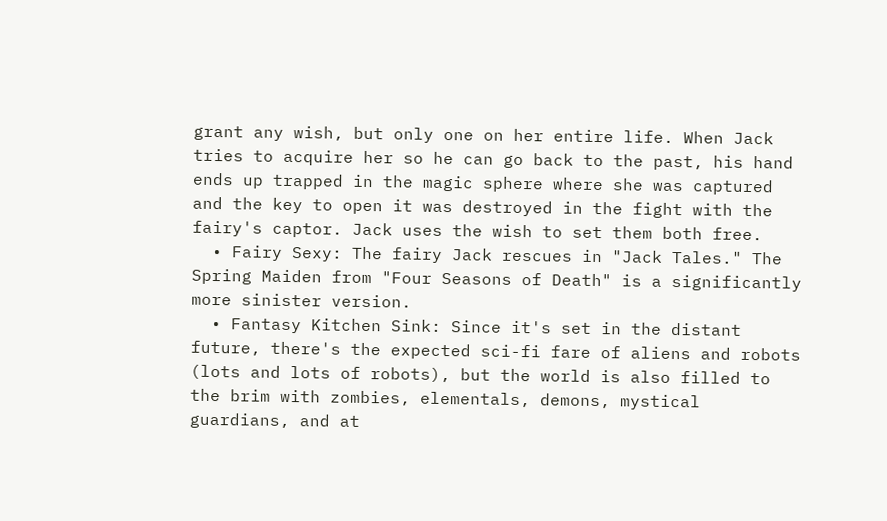grant any wish, but only one on her entire life. When Jack tries to acquire her so he can go back to the past, his hand ends up trapped in the magic sphere where she was captured and the key to open it was destroyed in the fight with the fairy's captor. Jack uses the wish to set them both free.
  • Fairy Sexy: The fairy Jack rescues in "Jack Tales." The Spring Maiden from "Four Seasons of Death" is a significantly more sinister version.
  • Fantasy Kitchen Sink: Since it's set in the distant future, there's the expected sci-fi fare of aliens and robots (lots and lots of robots), but the world is also filled to the brim with zombies, elementals, demons, mystical guardians, and at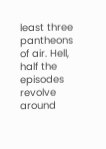least three pantheons of air. Hell, half the episodes revolve around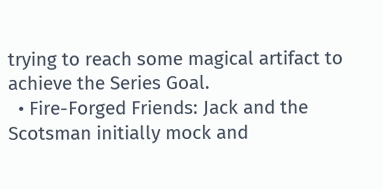trying to reach some magical artifact to achieve the Series Goal.
  • Fire-Forged Friends: Jack and the Scotsman initially mock and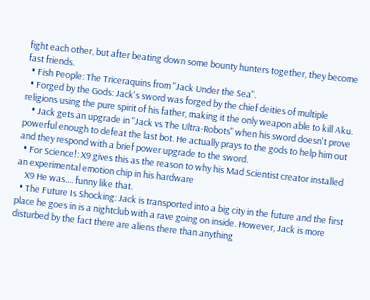fight each other, but after beating down some bounty hunters together, they become fast friends.
  • Fish People: The Triceraquins from "Jack Under the Sea".
  • Forged by the Gods: Jack's sword was forged by the chief deities of multiple religions using the pure spirit of his father, making it the only weapon able to kill Aku.
    • Jack gets an upgrade in "Jack vs The Ultra-Robots" when his sword doesn't prove powerful enough to defeat the last bot. He actually prays to the gods to help him out and they respond with a brief power upgrade to the sword.
  • For Science!: X9 gives this as the reason to why his Mad Scientist creator installed an experimental emotion chip in his hardware
    X9 He was.... funny like that.
  • The Future Is Shocking: Jack is transported into a big city in the future and the first place he goes in is a nightclub with a rave going on inside. However, Jack is more disturbed by the fact there are aliens there than anything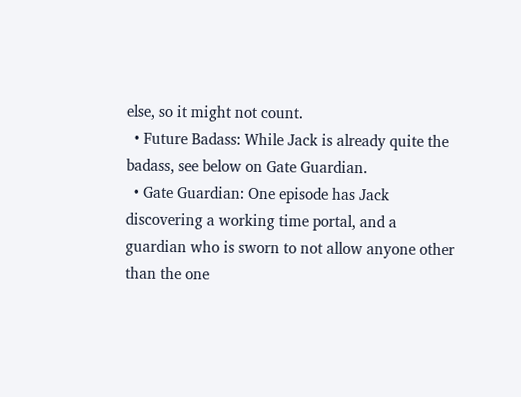else, so it might not count.
  • Future Badass: While Jack is already quite the badass, see below on Gate Guardian.
  • Gate Guardian: One episode has Jack discovering a working time portal, and a guardian who is sworn to not allow anyone other than the one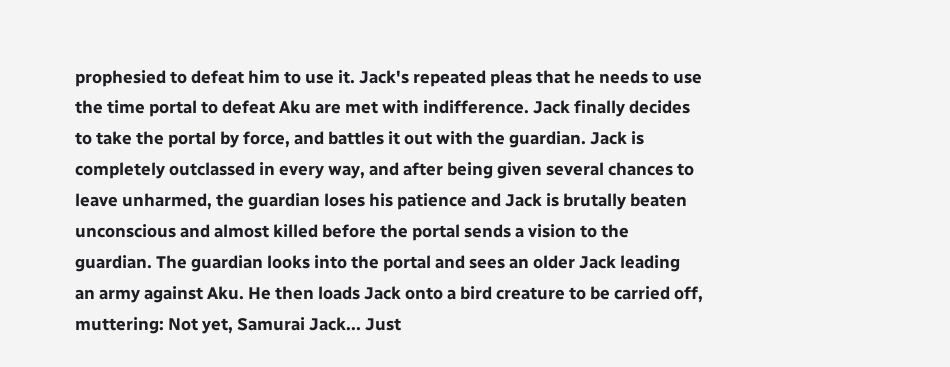prophesied to defeat him to use it. Jack's repeated pleas that he needs to use the time portal to defeat Aku are met with indifference. Jack finally decides to take the portal by force, and battles it out with the guardian. Jack is completely outclassed in every way, and after being given several chances to leave unharmed, the guardian loses his patience and Jack is brutally beaten unconscious and almost killed before the portal sends a vision to the guardian. The guardian looks into the portal and sees an older Jack leading an army against Aku. He then loads Jack onto a bird creature to be carried off, muttering: Not yet, Samurai Jack... Just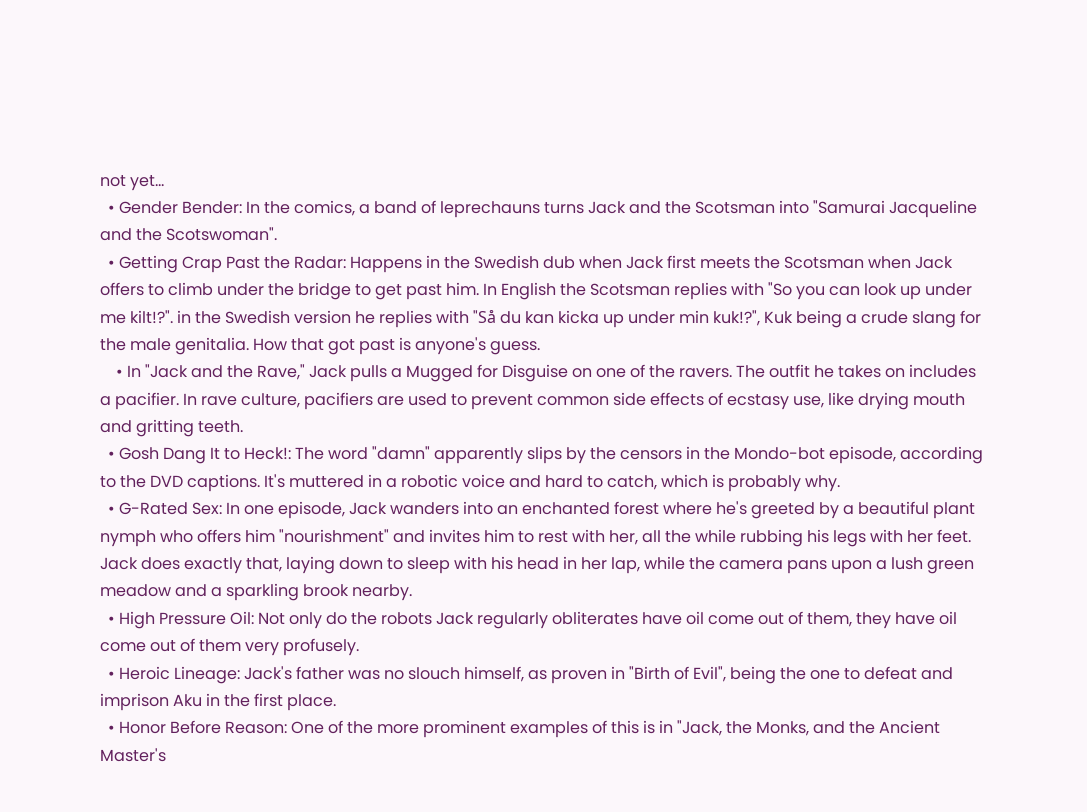not yet...
  • Gender Bender: In the comics, a band of leprechauns turns Jack and the Scotsman into "Samurai Jacqueline and the Scotswoman".
  • Getting Crap Past the Radar: Happens in the Swedish dub when Jack first meets the Scotsman when Jack offers to climb under the bridge to get past him. In English the Scotsman replies with "So you can look up under me kilt!?". in the Swedish version he replies with "Så du kan kicka up under min kuk!?", Kuk being a crude slang for the male genitalia. How that got past is anyone's guess.
    • In "Jack and the Rave," Jack pulls a Mugged for Disguise on one of the ravers. The outfit he takes on includes a pacifier. In rave culture, pacifiers are used to prevent common side effects of ecstasy use, like drying mouth and gritting teeth.
  • Gosh Dang It to Heck!: The word "damn" apparently slips by the censors in the Mondo-bot episode, according to the DVD captions. It's muttered in a robotic voice and hard to catch, which is probably why.
  • G-Rated Sex: In one episode, Jack wanders into an enchanted forest where he's greeted by a beautiful plant nymph who offers him "nourishment" and invites him to rest with her, all the while rubbing his legs with her feet. Jack does exactly that, laying down to sleep with his head in her lap, while the camera pans upon a lush green meadow and a sparkling brook nearby.
  • High Pressure Oil: Not only do the robots Jack regularly obliterates have oil come out of them, they have oil come out of them very profusely.
  • Heroic Lineage: Jack's father was no slouch himself, as proven in "Birth of Evil", being the one to defeat and imprison Aku in the first place.
  • Honor Before Reason: One of the more prominent examples of this is in "Jack, the Monks, and the Ancient Master's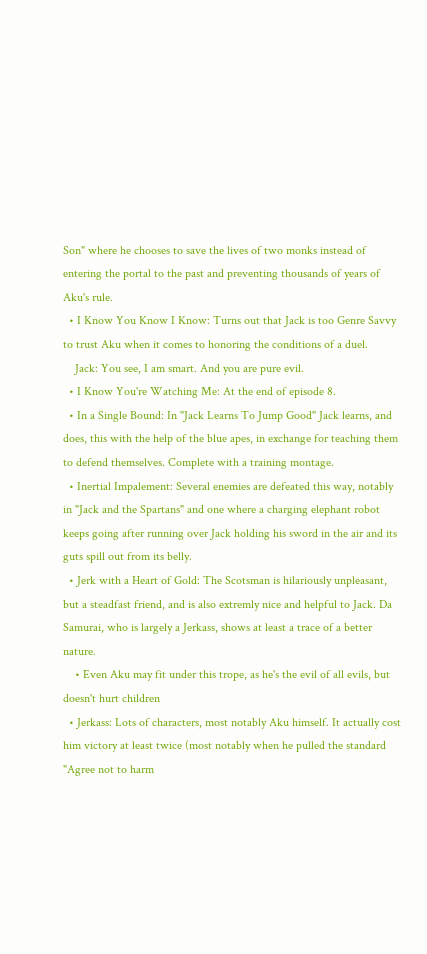Son" where he chooses to save the lives of two monks instead of entering the portal to the past and preventing thousands of years of Aku's rule.
  • I Know You Know I Know: Turns out that Jack is too Genre Savvy to trust Aku when it comes to honoring the conditions of a duel.
    Jack: You see, I am smart. And you are pure evil.
  • I Know You're Watching Me: At the end of episode 8.
  • In a Single Bound: In "Jack Learns To Jump Good" Jack learns, and does, this with the help of the blue apes, in exchange for teaching them to defend themselves. Complete with a training montage.
  • Inertial Impalement: Several enemies are defeated this way, notably in "Jack and the Spartans" and one where a charging elephant robot keeps going after running over Jack holding his sword in the air and its guts spill out from its belly.
  • Jerk with a Heart of Gold: The Scotsman is hilariously unpleasant, but a steadfast friend, and is also extremly nice and helpful to Jack. Da Samurai, who is largely a Jerkass, shows at least a trace of a better nature.
    • Even Aku may fit under this trope, as he's the evil of all evils, but doesn't hurt children
  • Jerkass: Lots of characters, most notably Aku himself. It actually cost him victory at least twice (most notably when he pulled the standard "Agree not to harm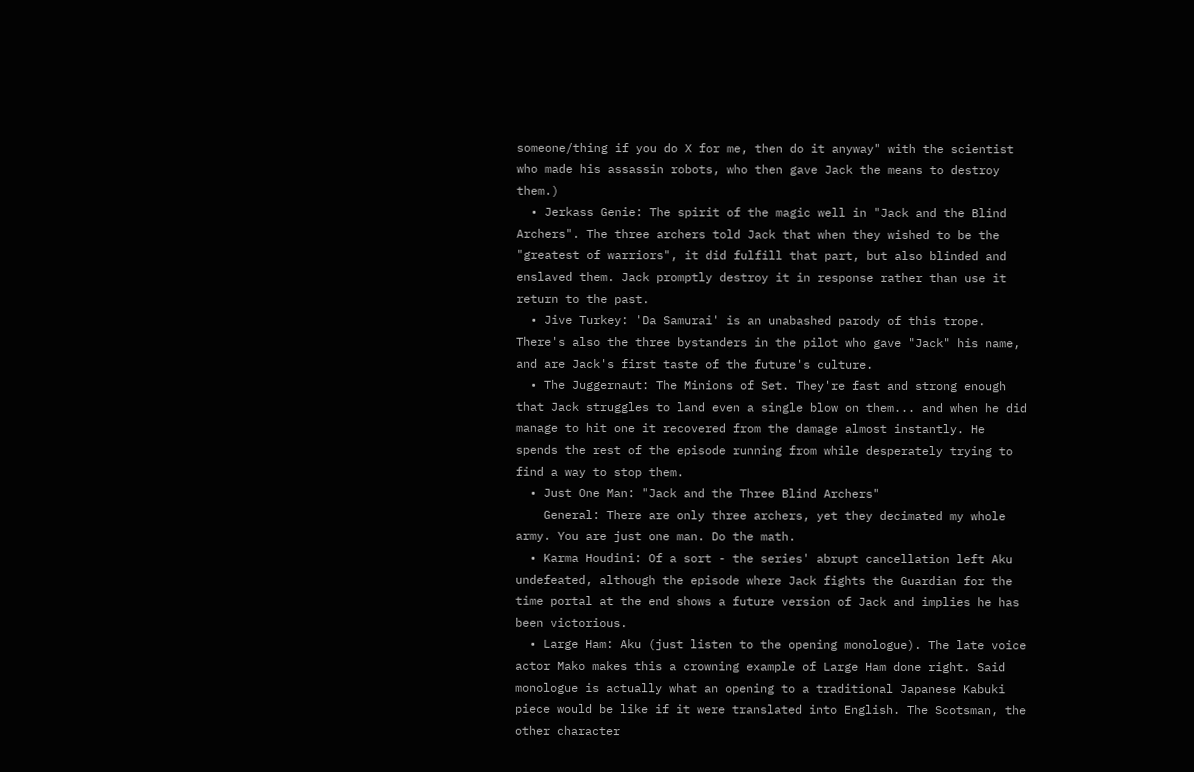someone/thing if you do X for me, then do it anyway" with the scientist who made his assassin robots, who then gave Jack the means to destroy them.)
  • Jerkass Genie: The spirit of the magic well in "Jack and the Blind Archers". The three archers told Jack that when they wished to be the "greatest of warriors", it did fulfill that part, but also blinded and enslaved them. Jack promptly destroy it in response rather than use it return to the past.
  • Jive Turkey: 'Da Samurai' is an unabashed parody of this trope. There's also the three bystanders in the pilot who gave "Jack" his name, and are Jack's first taste of the future's culture.
  • The Juggernaut: The Minions of Set. They're fast and strong enough that Jack struggles to land even a single blow on them... and when he did manage to hit one it recovered from the damage almost instantly. He spends the rest of the episode running from while desperately trying to find a way to stop them.
  • Just One Man: "Jack and the Three Blind Archers"
    General: There are only three archers, yet they decimated my whole army. You are just one man. Do the math.
  • Karma Houdini: Of a sort - the series' abrupt cancellation left Aku undefeated, although the episode where Jack fights the Guardian for the time portal at the end shows a future version of Jack and implies he has been victorious.
  • Large Ham: Aku (just listen to the opening monologue). The late voice actor Mako makes this a crowning example of Large Ham done right. Said monologue is actually what an opening to a traditional Japanese Kabuki piece would be like if it were translated into English. The Scotsman, the other character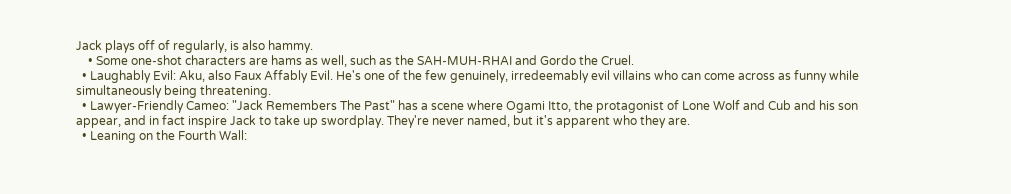Jack plays off of regularly, is also hammy.
    • Some one-shot characters are hams as well, such as the SAH-MUH-RHAI and Gordo the Cruel.
  • Laughably Evil: Aku, also Faux Affably Evil. He's one of the few genuinely, irredeemably evil villains who can come across as funny while simultaneously being threatening.
  • Lawyer-Friendly Cameo: "Jack Remembers The Past" has a scene where Ogami Itto, the protagonist of Lone Wolf and Cub and his son appear, and in fact inspire Jack to take up swordplay. They're never named, but it's apparent who they are.
  • Leaning on the Fourth Wall: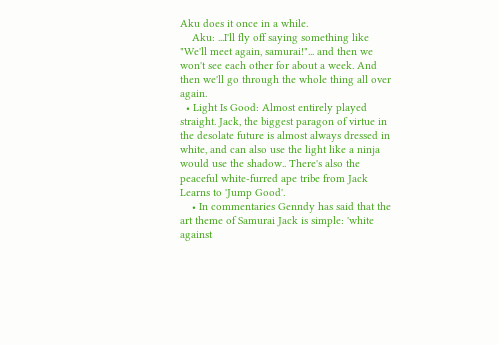Aku does it once in a while.
    Aku: ...I'll fly off saying something like "We'll meet again, samurai!"... and then we won't see each other for about a week. And then we'll go through the whole thing all over again.
  • Light Is Good: Almost entirely played straight. Jack, the biggest paragon of virtue in the desolate future is almost always dressed in white, and can also use the light like a ninja would use the shadow.. There's also the peaceful white-furred ape tribe from Jack Learns to 'Jump Good'.
    • In commentaries Genndy has said that the art theme of Samurai Jack is simple: 'white against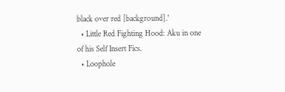black over red [background].'
  • Little Red Fighting Hood: Aku in one of his Self Insert Fics.
  • Loophole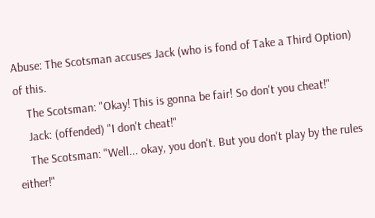Abuse: The Scotsman accuses Jack (who is fond of Take a Third Option) of this.
    The Scotsman: "Okay! This is gonna be fair! So don't you cheat!"
    Jack: (offended) "I don't cheat!"
    The Scotsman: "Well... okay, you don't. But you don't play by the rules either!"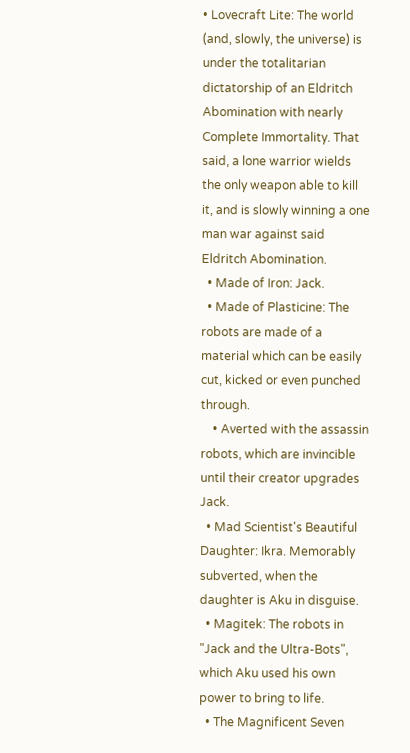• Lovecraft Lite: The world (and, slowly, the universe) is under the totalitarian dictatorship of an Eldritch Abomination with nearly Complete Immortality. That said, a lone warrior wields the only weapon able to kill it, and is slowly winning a one man war against said Eldritch Abomination.
  • Made of Iron: Jack.
  • Made of Plasticine: The robots are made of a material which can be easily cut, kicked or even punched through.
    • Averted with the assassin robots, which are invincible until their creator upgrades Jack.
  • Mad Scientist's Beautiful Daughter: Ikra. Memorably subverted, when the daughter is Aku in disguise.
  • Magitek: The robots in "Jack and the Ultra-Bots", which Aku used his own power to bring to life.
  • The Magnificent Seven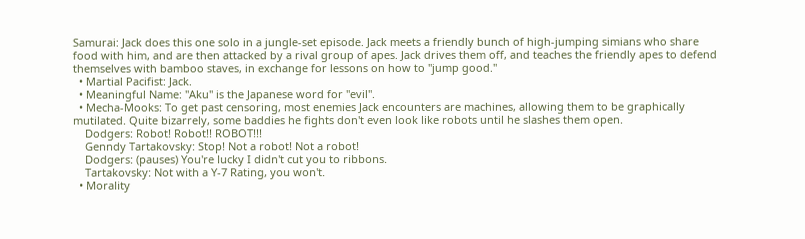Samurai: Jack does this one solo in a jungle-set episode. Jack meets a friendly bunch of high-jumping simians who share food with him, and are then attacked by a rival group of apes. Jack drives them off, and teaches the friendly apes to defend themselves with bamboo staves, in exchange for lessons on how to "jump good."
  • Martial Pacifist: Jack.
  • Meaningful Name: "Aku" is the Japanese word for "evil".
  • Mecha-Mooks: To get past censoring, most enemies Jack encounters are machines, allowing them to be graphically mutilated. Quite bizarrely, some baddies he fights don't even look like robots until he slashes them open.
    Dodgers: Robot! Robot!! ROBOT!!!
    Genndy Tartakovsky: Stop! Not a robot! Not a robot!
    Dodgers: (pauses) You're lucky I didn't cut you to ribbons.
    Tartakovsky: Not with a Y-7 Rating, you won't.
  • Morality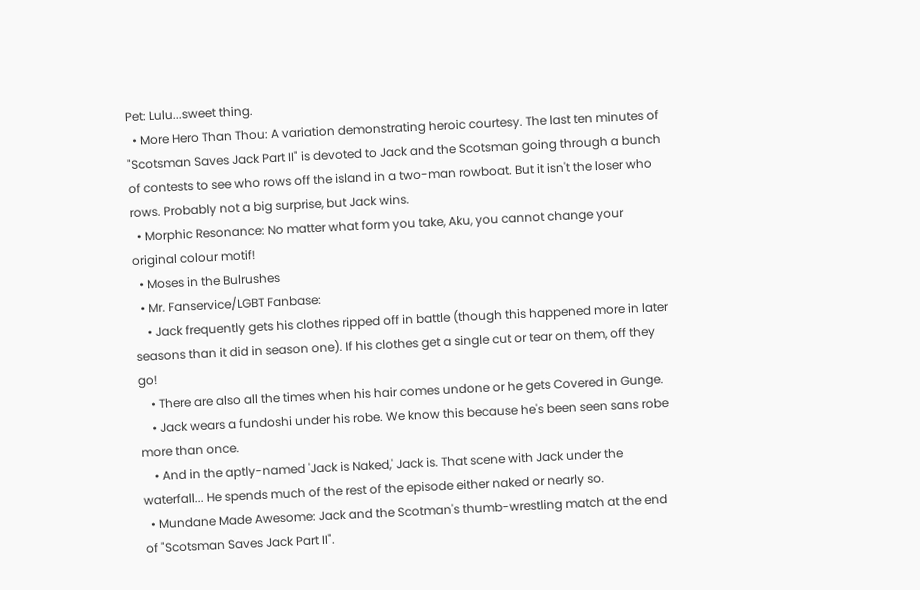Pet: Lulu...sweet thing.
  • More Hero Than Thou: A variation demonstrating heroic courtesy. The last ten minutes of "Scotsman Saves Jack Part II" is devoted to Jack and the Scotsman going through a bunch of contests to see who rows off the island in a two-man rowboat. But it isn't the loser who rows. Probably not a big surprise, but Jack wins.
  • Morphic Resonance: No matter what form you take, Aku, you cannot change your original colour motif!
  • Moses in the Bulrushes
  • Mr. Fanservice/LGBT Fanbase:
    • Jack frequently gets his clothes ripped off in battle (though this happened more in later seasons than it did in season one). If his clothes get a single cut or tear on them, off they go!
    • There are also all the times when his hair comes undone or he gets Covered in Gunge.
    • Jack wears a fundoshi under his robe. We know this because he's been seen sans robe more than once.
    • And in the aptly-named 'Jack is Naked,' Jack is. That scene with Jack under the waterfall... He spends much of the rest of the episode either naked or nearly so.
  • Mundane Made Awesome: Jack and the Scotman's thumb-wrestling match at the end of "Scotsman Saves Jack Part II".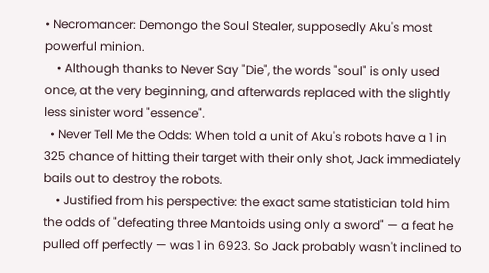• Necromancer: Demongo the Soul Stealer, supposedly Aku's most powerful minion.
    • Although thanks to Never Say "Die", the words "soul" is only used once, at the very beginning, and afterwards replaced with the slightly less sinister word "essence".
  • Never Tell Me the Odds: When told a unit of Aku's robots have a 1 in 325 chance of hitting their target with their only shot, Jack immediately bails out to destroy the robots.
    • Justified from his perspective: the exact same statistician told him the odds of "defeating three Mantoids using only a sword" — a feat he pulled off perfectly — was 1 in 6923. So Jack probably wasn't inclined to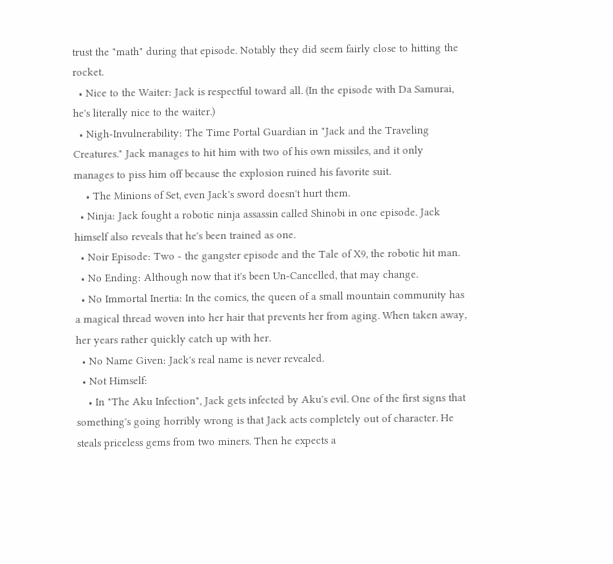trust the "math" during that episode. Notably they did seem fairly close to hitting the rocket.
  • Nice to the Waiter: Jack is respectful toward all. (In the episode with Da Samurai, he's literally nice to the waiter.)
  • Nigh-Invulnerability: The Time Portal Guardian in "Jack and the Traveling Creatures." Jack manages to hit him with two of his own missiles, and it only manages to piss him off because the explosion ruined his favorite suit.
    • The Minions of Set, even Jack's sword doesn't hurt them.
  • Ninja: Jack fought a robotic ninja assassin called Shinobi in one episode. Jack himself also reveals that he's been trained as one.
  • Noir Episode: Two - the gangster episode and the Tale of X9, the robotic hit man.
  • No Ending: Although now that it's been Un-Cancelled, that may change.
  • No Immortal Inertia: In the comics, the queen of a small mountain community has a magical thread woven into her hair that prevents her from aging. When taken away, her years rather quickly catch up with her.
  • No Name Given: Jack's real name is never revealed.
  • Not Himself:
    • In "The Aku Infection", Jack gets infected by Aku's evil. One of the first signs that something's going horribly wrong is that Jack acts completely out of character. He steals priceless gems from two miners. Then he expects a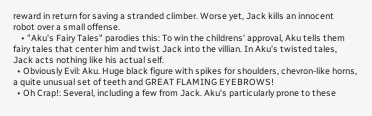reward in return for saving a stranded climber. Worse yet, Jack kills an innocent robot over a small offense.
    • "Aku's Fairy Tales" parodies this: To win the childrens' approval, Aku tells them fairy tales that center him and twist Jack into the villian. In Aku's twisted tales, Jack acts nothing like his actual self.
  • Obviously Evil: Aku. Huge black figure with spikes for shoulders, chevron-like horns, a quite unusual set of teeth and GREAT FLAMING EYEBROWS!
  • Oh Crap!: Several, including a few from Jack. Aku's particularly prone to these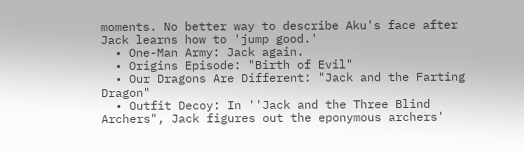moments. No better way to describe Aku's face after Jack learns how to 'jump good.'
  • One-Man Army: Jack again.
  • Origins Episode: "Birth of Evil"
  • Our Dragons Are Different: "Jack and the Farting Dragon"
  • Outfit Decoy: In ''Jack and the Three Blind Archers", Jack figures out the eponymous archers'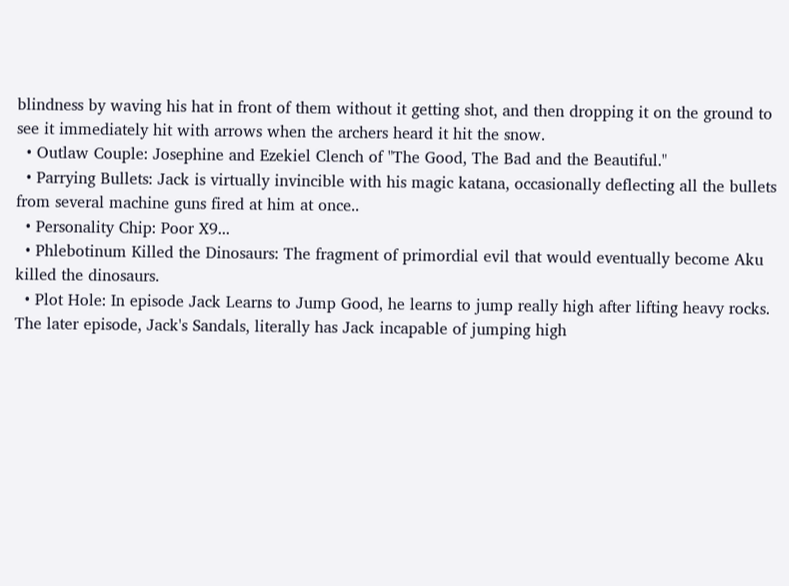blindness by waving his hat in front of them without it getting shot, and then dropping it on the ground to see it immediately hit with arrows when the archers heard it hit the snow.
  • Outlaw Couple: Josephine and Ezekiel Clench of "The Good, The Bad and the Beautiful."
  • Parrying Bullets: Jack is virtually invincible with his magic katana, occasionally deflecting all the bullets from several machine guns fired at him at once..
  • Personality Chip: Poor X9...
  • Phlebotinum Killed the Dinosaurs: The fragment of primordial evil that would eventually become Aku killed the dinosaurs.
  • Plot Hole: In episode Jack Learns to Jump Good, he learns to jump really high after lifting heavy rocks. The later episode, Jack's Sandals, literally has Jack incapable of jumping high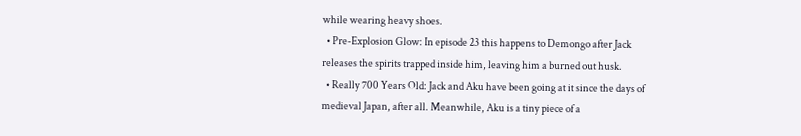while wearing heavy shoes.
  • Pre-Explosion Glow: In episode 23 this happens to Demongo after Jack releases the spirits trapped inside him, leaving him a burned out husk.
  • Really 700 Years Old: Jack and Aku have been going at it since the days of medieval Japan, after all. Meanwhile, Aku is a tiny piece of a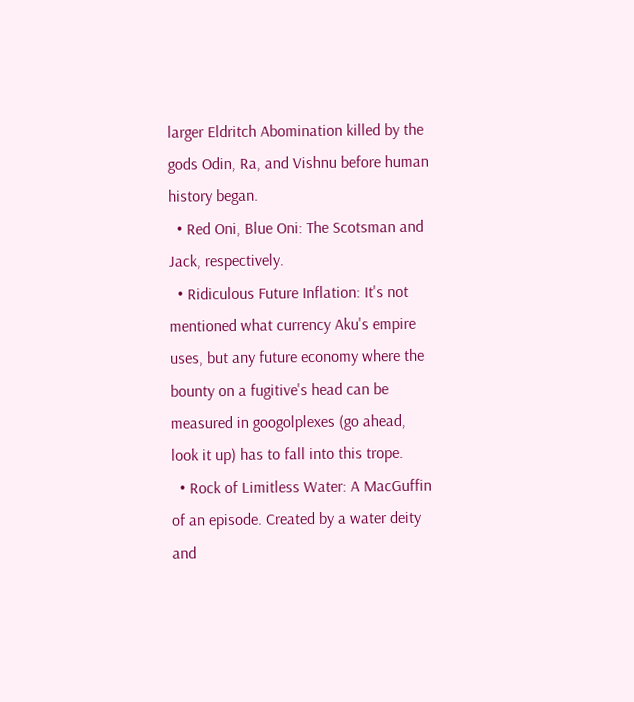larger Eldritch Abomination killed by the gods Odin, Ra, and Vishnu before human history began.
  • Red Oni, Blue Oni: The Scotsman and Jack, respectively.
  • Ridiculous Future Inflation: It's not mentioned what currency Aku's empire uses, but any future economy where the bounty on a fugitive's head can be measured in googolplexes (go ahead, look it up) has to fall into this trope.
  • Rock of Limitless Water: A MacGuffin of an episode. Created by a water deity and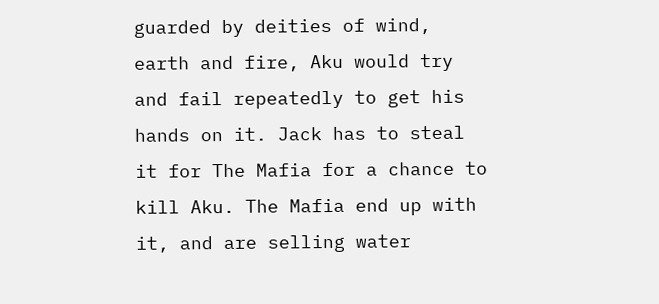guarded by deities of wind, earth and fire, Aku would try and fail repeatedly to get his hands on it. Jack has to steal it for The Mafia for a chance to kill Aku. The Mafia end up with it, and are selling water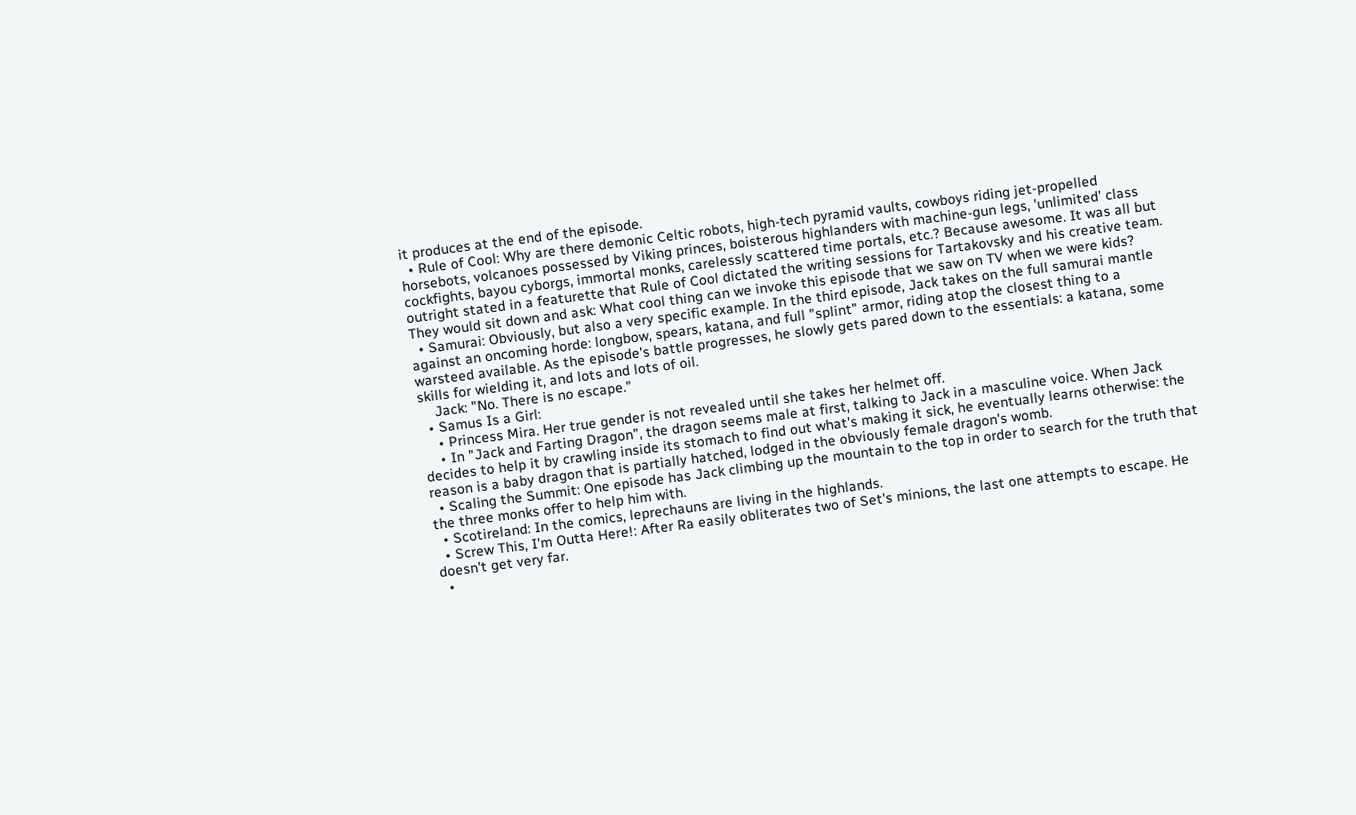it produces at the end of the episode.
  • Rule of Cool: Why are there demonic Celtic robots, high-tech pyramid vaults, cowboys riding jet-propelled horsebots, volcanoes possessed by Viking princes, boisterous highlanders with machine-gun legs, 'unlimited' class cockfights, bayou cyborgs, immortal monks, carelessly scattered time portals, etc.? Because awesome. It was all but outright stated in a featurette that Rule of Cool dictated the writing sessions for Tartakovsky and his creative team. They would sit down and ask: What cool thing can we invoke this episode that we saw on TV when we were kids?
  • Samurai: Obviously, but also a very specific example. In the third episode, Jack takes on the full samurai mantle against an oncoming horde: longbow, spears, katana, and full "splint" armor, riding atop the closest thing to a warsteed available. As the episode's battle progresses, he slowly gets pared down to the essentials: a katana, some skills for wielding it, and lots and lots of oil.
    Jack: "No. There is no escape."
  • Samus Is a Girl:
    • Princess Mira. Her true gender is not revealed until she takes her helmet off.
    • In "Jack and Farting Dragon", the dragon seems male at first, talking to Jack in a masculine voice. When Jack decides to help it by crawling inside its stomach to find out what's making it sick, he eventually learns otherwise: the reason is a baby dragon that is partially hatched, lodged in the obviously female dragon's womb.
  • Scaling the Summit: One episode has Jack climbing up the mountain to the top in order to search for the truth that the three monks offer to help him with.
  • Scotireland: In the comics, leprechauns are living in the highlands.
  • Screw This, I'm Outta Here!: After Ra easily obliterates two of Set's minions, the last one attempts to escape. He doesn't get very far.
  •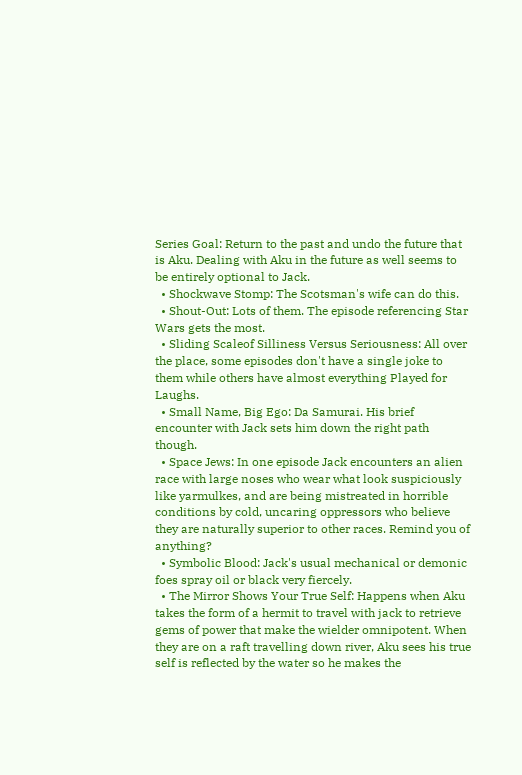Series Goal: Return to the past and undo the future that is Aku. Dealing with Aku in the future as well seems to be entirely optional to Jack.
  • Shockwave Stomp: The Scotsman's wife can do this.
  • Shout-Out: Lots of them. The episode referencing Star Wars gets the most.
  • Sliding Scaleof Silliness Versus Seriousness: All over the place, some episodes don't have a single joke to them while others have almost everything Played for Laughs.
  • Small Name, Big Ego: Da Samurai. His brief encounter with Jack sets him down the right path though.
  • Space Jews: In one episode Jack encounters an alien race with large noses who wear what look suspiciously like yarmulkes, and are being mistreated in horrible conditions by cold, uncaring oppressors who believe they are naturally superior to other races. Remind you of anything?
  • Symbolic Blood: Jack's usual mechanical or demonic foes spray oil or black very fiercely.
  • The Mirror Shows Your True Self: Happens when Aku takes the form of a hermit to travel with jack to retrieve gems of power that make the wielder omnipotent. When they are on a raft travelling down river, Aku sees his true self is reflected by the water so he makes the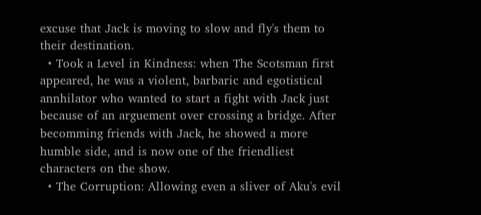excuse that Jack is moving to slow and fly's them to their destination.
  • Took a Level in Kindness: when The Scotsman first appeared, he was a violent, barbaric and egotistical annhilator who wanted to start a fight with Jack just because of an arguement over crossing a bridge. After becomming friends with Jack, he showed a more humble side, and is now one of the friendliest characters on the show.
  • The Corruption: Allowing even a sliver of Aku's evil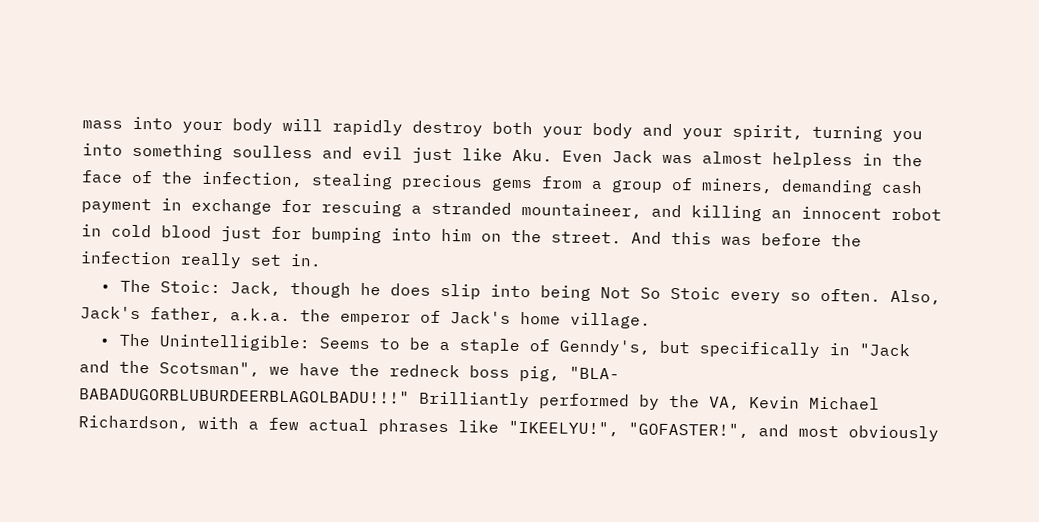mass into your body will rapidly destroy both your body and your spirit, turning you into something soulless and evil just like Aku. Even Jack was almost helpless in the face of the infection, stealing precious gems from a group of miners, demanding cash payment in exchange for rescuing a stranded mountaineer, and killing an innocent robot in cold blood just for bumping into him on the street. And this was before the infection really set in.
  • The Stoic: Jack, though he does slip into being Not So Stoic every so often. Also, Jack's father, a.k.a. the emperor of Jack's home village.
  • The Unintelligible: Seems to be a staple of Genndy's, but specifically in "Jack and the Scotsman", we have the redneck boss pig, "BLA-BABADUGORBLUBURDEERBLAGOLBADU!!!" Brilliantly performed by the VA, Kevin Michael Richardson, with a few actual phrases like "IKEELYU!", "GOFASTER!", and most obviously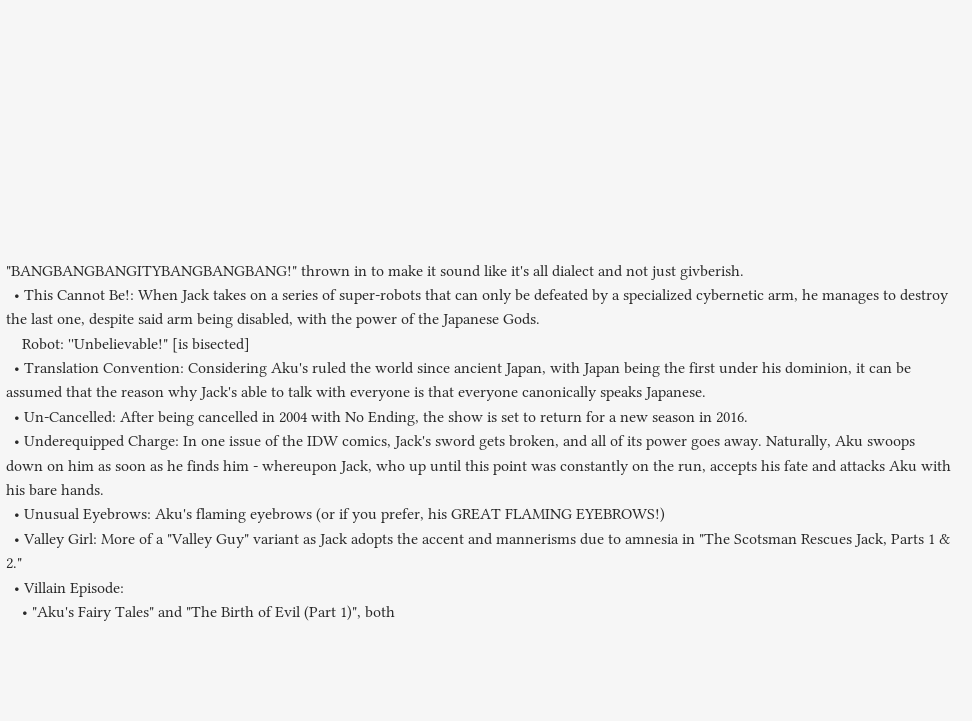"BANGBANGBANGITYBANGBANGBANG!" thrown in to make it sound like it's all dialect and not just givberish.
  • This Cannot Be!: When Jack takes on a series of super-robots that can only be defeated by a specialized cybernetic arm, he manages to destroy the last one, despite said arm being disabled, with the power of the Japanese Gods.
    Robot: ''Unbelievable!" [is bisected]
  • Translation Convention: Considering Aku's ruled the world since ancient Japan, with Japan being the first under his dominion, it can be assumed that the reason why Jack's able to talk with everyone is that everyone canonically speaks Japanese.
  • Un-Cancelled: After being cancelled in 2004 with No Ending, the show is set to return for a new season in 2016.
  • Underequipped Charge: In one issue of the IDW comics, Jack's sword gets broken, and all of its power goes away. Naturally, Aku swoops down on him as soon as he finds him - whereupon Jack, who up until this point was constantly on the run, accepts his fate and attacks Aku with his bare hands.
  • Unusual Eyebrows: Aku's flaming eyebrows (or if you prefer, his GREAT FLAMING EYEBROWS!)
  • Valley Girl: More of a "Valley Guy" variant as Jack adopts the accent and mannerisms due to amnesia in "The Scotsman Rescues Jack, Parts 1 & 2."
  • Villain Episode:
    • "Aku's Fairy Tales" and "The Birth of Evil (Part 1)", both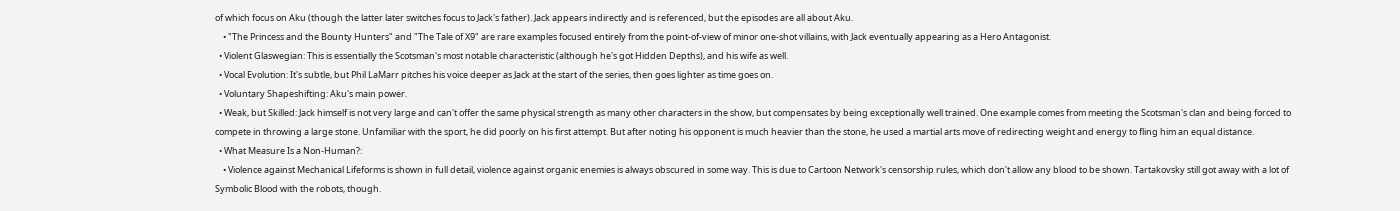of which focus on Aku (though the latter later switches focus to Jack's father). Jack appears indirectly and is referenced, but the episodes are all about Aku.
    • "The Princess and the Bounty Hunters" and "The Tale of X9" are rare examples focused entirely from the point-of-view of minor one-shot villains, with Jack eventually appearing as a Hero Antagonist.
  • Violent Glaswegian: This is essentially the Scotsman's most notable characteristic (although he's got Hidden Depths), and his wife as well.
  • Vocal Evolution: It's subtle, but Phil LaMarr pitches his voice deeper as Jack at the start of the series, then goes lighter as time goes on.
  • Voluntary Shapeshifting: Aku's main power.
  • Weak, but Skilled: Jack himself is not very large and can't offer the same physical strength as many other characters in the show, but compensates by being exceptionally well trained. One example comes from meeting the Scotsman's clan and being forced to compete in throwing a large stone. Unfamiliar with the sport, he did poorly on his first attempt. But after noting his opponent is much heavier than the stone, he used a martial arts move of redirecting weight and energy to fling him an equal distance.
  • What Measure Is a Non-Human?:
    • Violence against Mechanical Lifeforms is shown in full detail, violence against organic enemies is always obscured in some way. This is due to Cartoon Network's censorship rules, which don't allow any blood to be shown. Tartakovsky still got away with a lot of Symbolic Blood with the robots, though.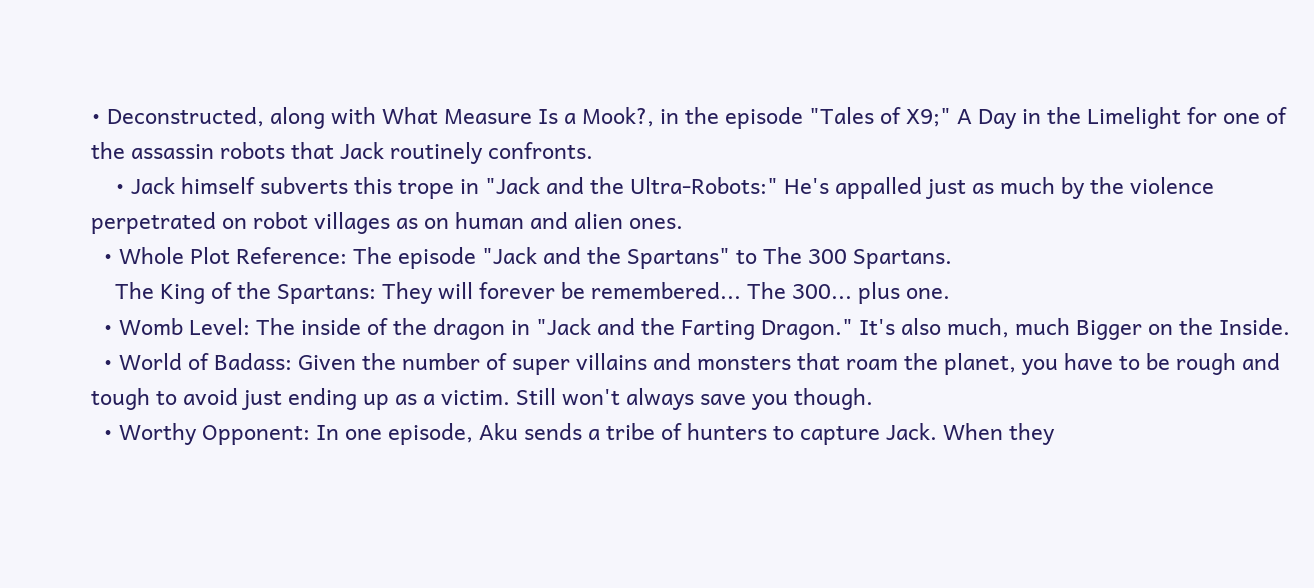• Deconstructed, along with What Measure Is a Mook?, in the episode "Tales of X9;" A Day in the Limelight for one of the assassin robots that Jack routinely confronts.
    • Jack himself subverts this trope in "Jack and the Ultra-Robots:" He's appalled just as much by the violence perpetrated on robot villages as on human and alien ones.
  • Whole Plot Reference: The episode "Jack and the Spartans" to The 300 Spartans.
    The King of the Spartans: They will forever be remembered... The 300... plus one.
  • Womb Level: The inside of the dragon in "Jack and the Farting Dragon." It's also much, much Bigger on the Inside.
  • World of Badass: Given the number of super villains and monsters that roam the planet, you have to be rough and tough to avoid just ending up as a victim. Still won't always save you though.
  • Worthy Opponent: In one episode, Aku sends a tribe of hunters to capture Jack. When they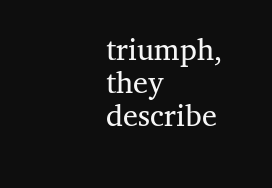triumph, they describe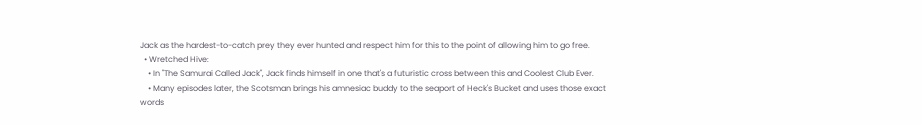Jack as the hardest-to-catch prey they ever hunted and respect him for this to the point of allowing him to go free.
  • Wretched Hive:
    • In "The Samurai Called Jack", Jack finds himself in one that's a futuristic cross between this and Coolest Club Ever.
    • Many episodes later, the Scotsman brings his amnesiac buddy to the seaport of Heck's Bucket and uses those exact words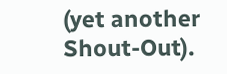(yet another Shout-Out).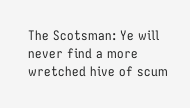The Scotsman: Ye will never find a more wretched hive of scum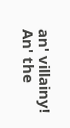an' villainy! An' the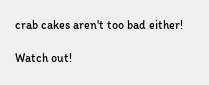crab cakes aren't too bad either!

Watch out!